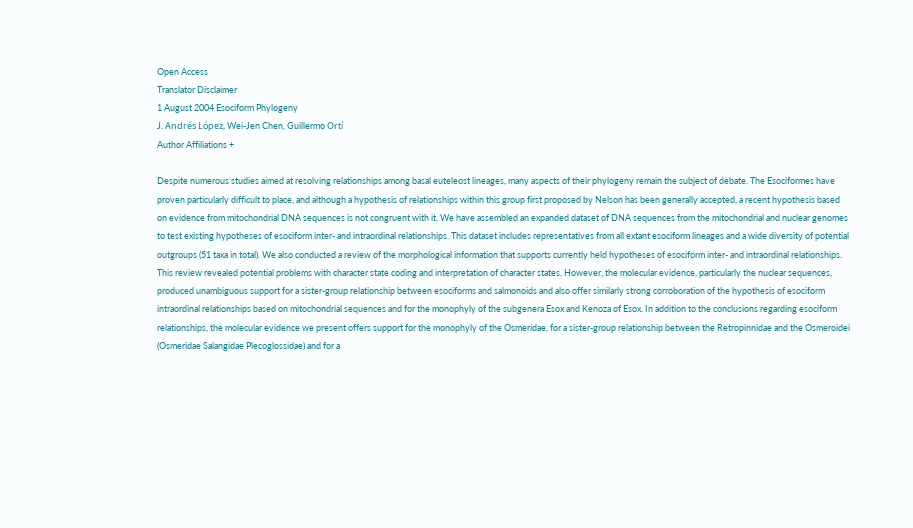Open Access
Translator Disclaimer
1 August 2004 Esociform Phylogeny
J. Andrés López, Wei-Jen Chen, Guillermo Ortí
Author Affiliations +

Despite numerous studies aimed at resolving relationships among basal euteleost lineages, many aspects of their phylogeny remain the subject of debate. The Esociformes have proven particularly difficult to place, and although a hypothesis of relationships within this group first proposed by Nelson has been generally accepted, a recent hypothesis based on evidence from mitochondrial DNA sequences is not congruent with it. We have assembled an expanded dataset of DNA sequences from the mitochondrial and nuclear genomes to test existing hypotheses of esociform inter- and intraordinal relationships. This dataset includes representatives from all extant esociform lineages and a wide diversity of potential outgroups (51 taxa in total). We also conducted a review of the morphological information that supports currently held hypotheses of esociform inter- and intraordinal relationships. This review revealed potential problems with character state coding and interpretation of character states. However, the molecular evidence, particularly the nuclear sequences, produced unambiguous support for a sister-group relationship between esociforms and salmonoids and also offer similarly strong corroboration of the hypothesis of esociform intraordinal relationships based on mitochondrial sequences and for the monophyly of the subgenera Esox and Kenoza of Esox. In addition to the conclusions regarding esociform relationships, the molecular evidence we present offers support for the monophyly of the Osmeridae, for a sister-group relationship between the Retropinnidae and the Osmeroidei (Osmeridae Salangidae Plecoglossidae) and for a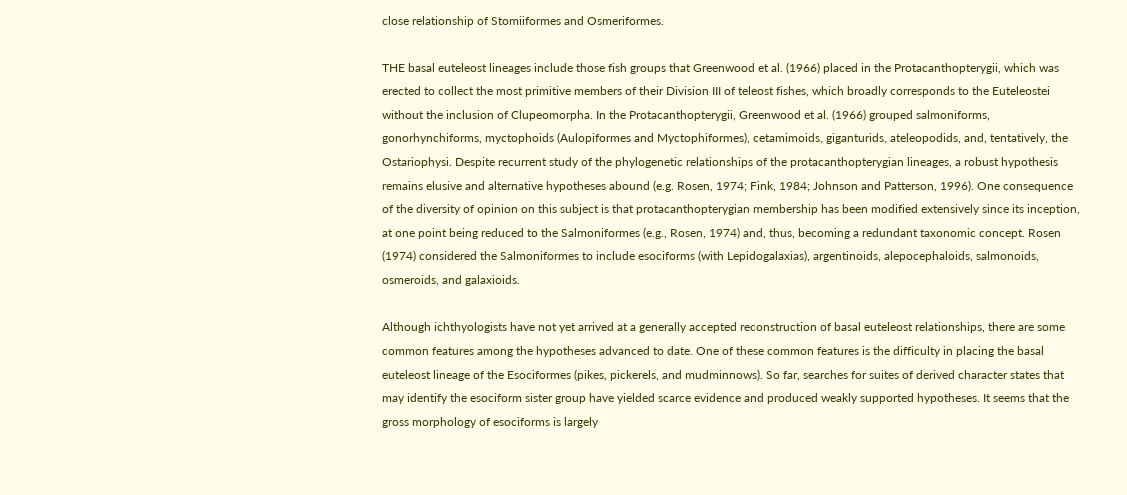close relationship of Stomiiformes and Osmeriformes.

THE basal euteleost lineages include those fish groups that Greenwood et al. (1966) placed in the Protacanthopterygii, which was erected to collect the most primitive members of their Division III of teleost fishes, which broadly corresponds to the Euteleostei without the inclusion of Clupeomorpha. In the Protacanthopterygii, Greenwood et al. (1966) grouped salmoniforms, gonorhynchiforms, myctophoids (Aulopiformes and Myctophiformes), cetamimoids, giganturids, ateleopodids, and, tentatively, the Ostariophysi. Despite recurrent study of the phylogenetic relationships of the protacanthopterygian lineages, a robust hypothesis remains elusive and alternative hypotheses abound (e.g. Rosen, 1974; Fink, 1984; Johnson and Patterson, 1996). One consequence of the diversity of opinion on this subject is that protacanthopterygian membership has been modified extensively since its inception, at one point being reduced to the Salmoniformes (e.g., Rosen, 1974) and, thus, becoming a redundant taxonomic concept. Rosen (1974) considered the Salmoniformes to include esociforms (with Lepidogalaxias), argentinoids, alepocephaloids, salmonoids, osmeroids, and galaxioids.

Although ichthyologists have not yet arrived at a generally accepted reconstruction of basal euteleost relationships, there are some common features among the hypotheses advanced to date. One of these common features is the difficulty in placing the basal euteleost lineage of the Esociformes (pikes, pickerels, and mudminnows). So far, searches for suites of derived character states that may identify the esociform sister group have yielded scarce evidence and produced weakly supported hypotheses. It seems that the gross morphology of esociforms is largely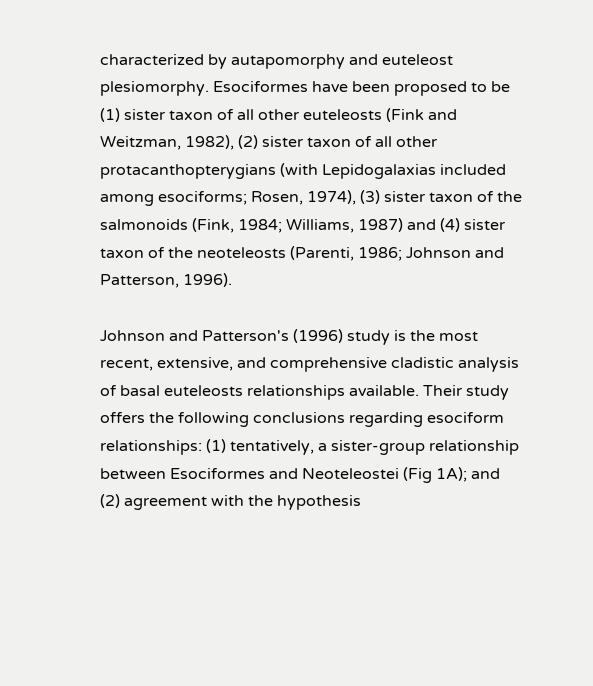characterized by autapomorphy and euteleost plesiomorphy. Esociformes have been proposed to be (1) sister taxon of all other euteleosts (Fink and Weitzman, 1982), (2) sister taxon of all other protacanthopterygians (with Lepidogalaxias included among esociforms; Rosen, 1974), (3) sister taxon of the salmonoids (Fink, 1984; Williams, 1987) and (4) sister taxon of the neoteleosts (Parenti, 1986; Johnson and Patterson, 1996).

Johnson and Patterson's (1996) study is the most recent, extensive, and comprehensive cladistic analysis of basal euteleosts relationships available. Their study offers the following conclusions regarding esociform relationships: (1) tentatively, a sister-group relationship between Esociformes and Neoteleostei (Fig 1A); and (2) agreement with the hypothesis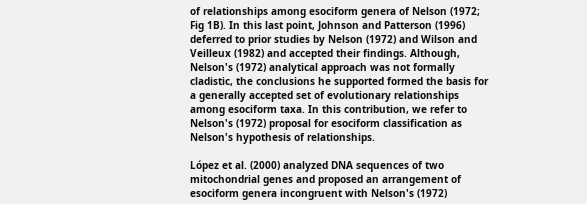of relationships among esociform genera of Nelson (1972; Fig 1B). In this last point, Johnson and Patterson (1996) deferred to prior studies by Nelson (1972) and Wilson and Veilleux (1982) and accepted their findings. Although, Nelson's (1972) analytical approach was not formally cladistic, the conclusions he supported formed the basis for a generally accepted set of evolutionary relationships among esociform taxa. In this contribution, we refer to Nelson's (1972) proposal for esociform classification as Nelson's hypothesis of relationships.

López et al. (2000) analyzed DNA sequences of two mitochondrial genes and proposed an arrangement of esociform genera incongruent with Nelson's (1972)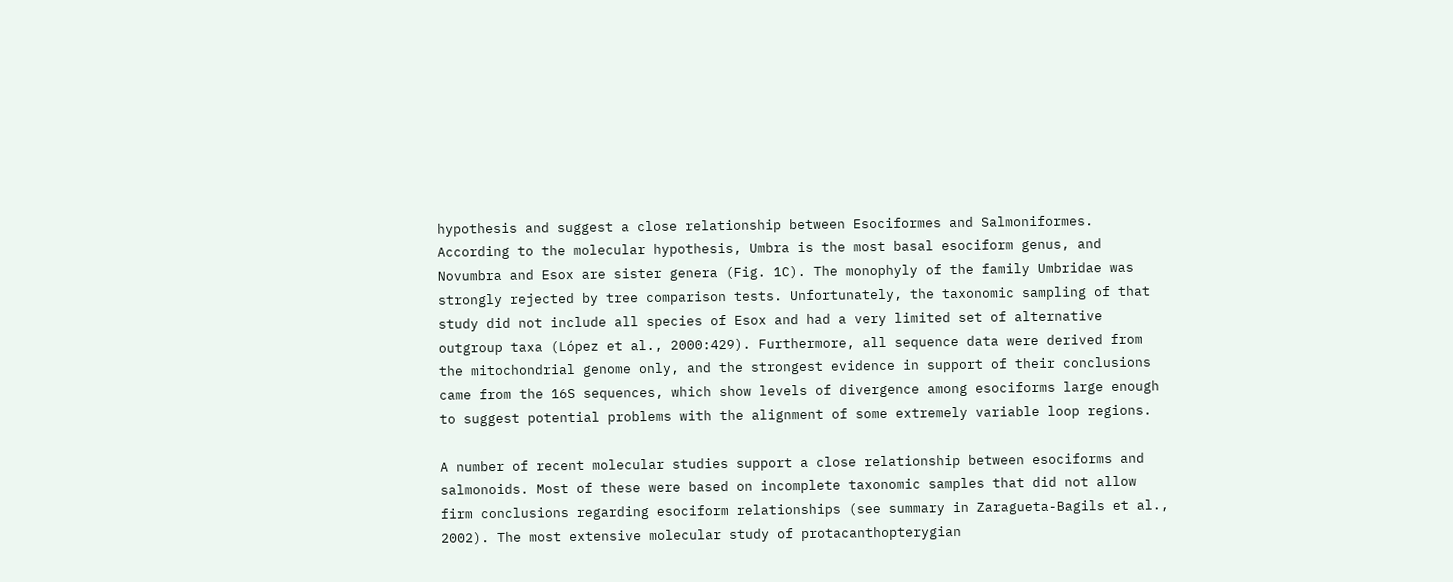hypothesis and suggest a close relationship between Esociformes and Salmoniformes. According to the molecular hypothesis, Umbra is the most basal esociform genus, and Novumbra and Esox are sister genera (Fig. 1C). The monophyly of the family Umbridae was strongly rejected by tree comparison tests. Unfortunately, the taxonomic sampling of that study did not include all species of Esox and had a very limited set of alternative outgroup taxa (López et al., 2000:429). Furthermore, all sequence data were derived from the mitochondrial genome only, and the strongest evidence in support of their conclusions came from the 16S sequences, which show levels of divergence among esociforms large enough to suggest potential problems with the alignment of some extremely variable loop regions.

A number of recent molecular studies support a close relationship between esociforms and salmonoids. Most of these were based on incomplete taxonomic samples that did not allow firm conclusions regarding esociform relationships (see summary in Zaragueta-Bagils et al., 2002). The most extensive molecular study of protacanthopterygian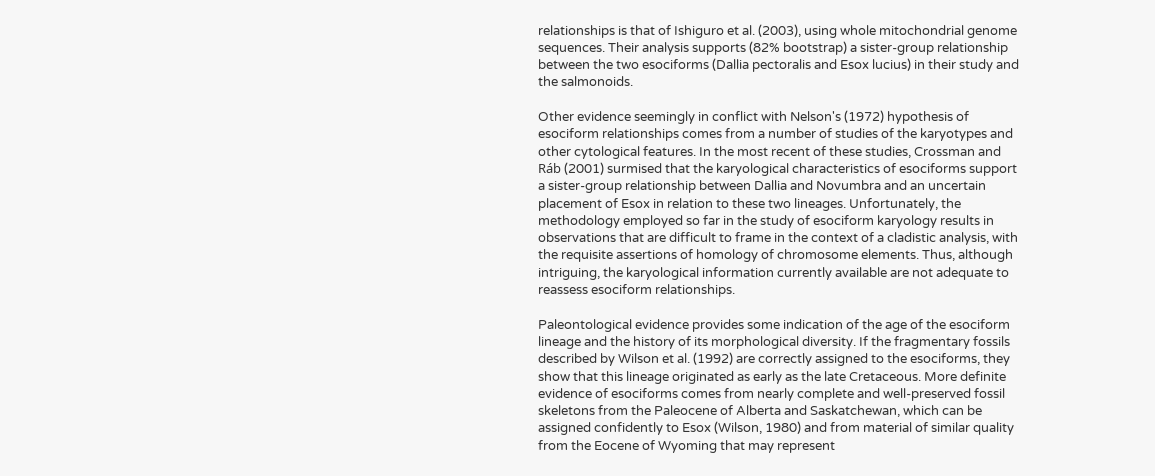relationships is that of Ishiguro et al. (2003), using whole mitochondrial genome sequences. Their analysis supports (82% bootstrap) a sister-group relationship between the two esociforms (Dallia pectoralis and Esox lucius) in their study and the salmonoids.

Other evidence seemingly in conflict with Nelson's (1972) hypothesis of esociform relationships comes from a number of studies of the karyotypes and other cytological features. In the most recent of these studies, Crossman and Ráb (2001) surmised that the karyological characteristics of esociforms support a sister-group relationship between Dallia and Novumbra and an uncertain placement of Esox in relation to these two lineages. Unfortunately, the methodology employed so far in the study of esociform karyology results in observations that are difficult to frame in the context of a cladistic analysis, with the requisite assertions of homology of chromosome elements. Thus, although intriguing, the karyological information currently available are not adequate to reassess esociform relationships.

Paleontological evidence provides some indication of the age of the esociform lineage and the history of its morphological diversity. If the fragmentary fossils described by Wilson et al. (1992) are correctly assigned to the esociforms, they show that this lineage originated as early as the late Cretaceous. More definite evidence of esociforms comes from nearly complete and well-preserved fossil skeletons from the Paleocene of Alberta and Saskatchewan, which can be assigned confidently to Esox (Wilson, 1980) and from material of similar quality from the Eocene of Wyoming that may represent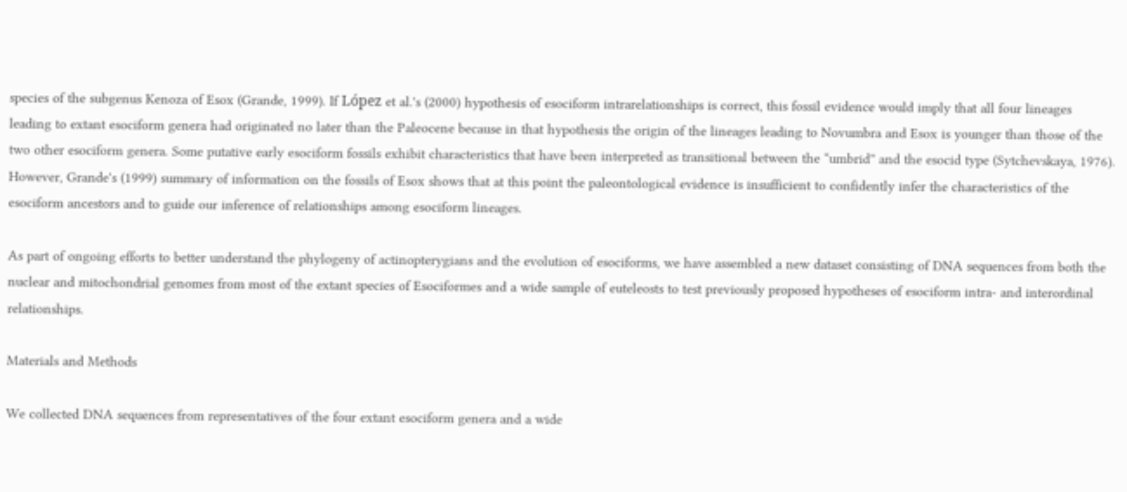species of the subgenus Kenoza of Esox (Grande, 1999). If López et al.'s (2000) hypothesis of esociform intrarelationships is correct, this fossil evidence would imply that all four lineages leading to extant esociform genera had originated no later than the Paleocene because in that hypothesis the origin of the lineages leading to Novumbra and Esox is younger than those of the two other esociform genera. Some putative early esociform fossils exhibit characteristics that have been interpreted as transitional between the “umbrid” and the esocid type (Sytchevskaya, 1976). However, Grande's (1999) summary of information on the fossils of Esox shows that at this point the paleontological evidence is insufficient to confidently infer the characteristics of the esociform ancestors and to guide our inference of relationships among esociform lineages.

As part of ongoing efforts to better understand the phylogeny of actinopterygians and the evolution of esociforms, we have assembled a new dataset consisting of DNA sequences from both the nuclear and mitochondrial genomes from most of the extant species of Esociformes and a wide sample of euteleosts to test previously proposed hypotheses of esociform intra- and interordinal relationships.

Materials and Methods

We collected DNA sequences from representatives of the four extant esociform genera and a wide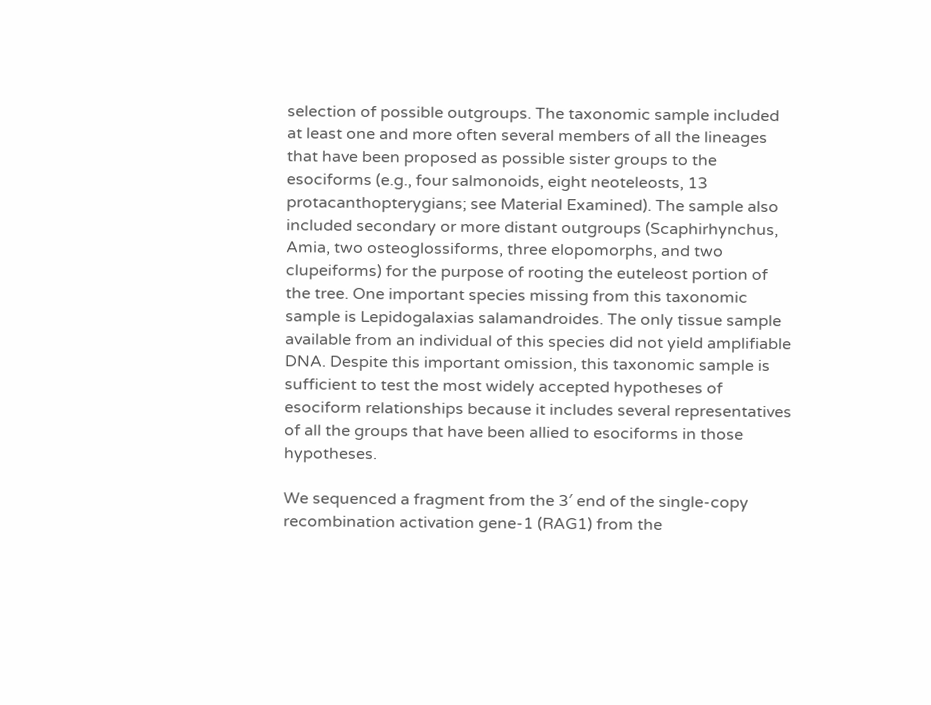selection of possible outgroups. The taxonomic sample included at least one and more often several members of all the lineages that have been proposed as possible sister groups to the esociforms (e.g., four salmonoids, eight neoteleosts, 13 protacanthopterygians; see Material Examined). The sample also included secondary or more distant outgroups (Scaphirhynchus, Amia, two osteoglossiforms, three elopomorphs, and two clupeiforms) for the purpose of rooting the euteleost portion of the tree. One important species missing from this taxonomic sample is Lepidogalaxias salamandroides. The only tissue sample available from an individual of this species did not yield amplifiable DNA. Despite this important omission, this taxonomic sample is sufficient to test the most widely accepted hypotheses of esociform relationships because it includes several representatives of all the groups that have been allied to esociforms in those hypotheses.

We sequenced a fragment from the 3′ end of the single-copy recombination activation gene-1 (RAG1) from the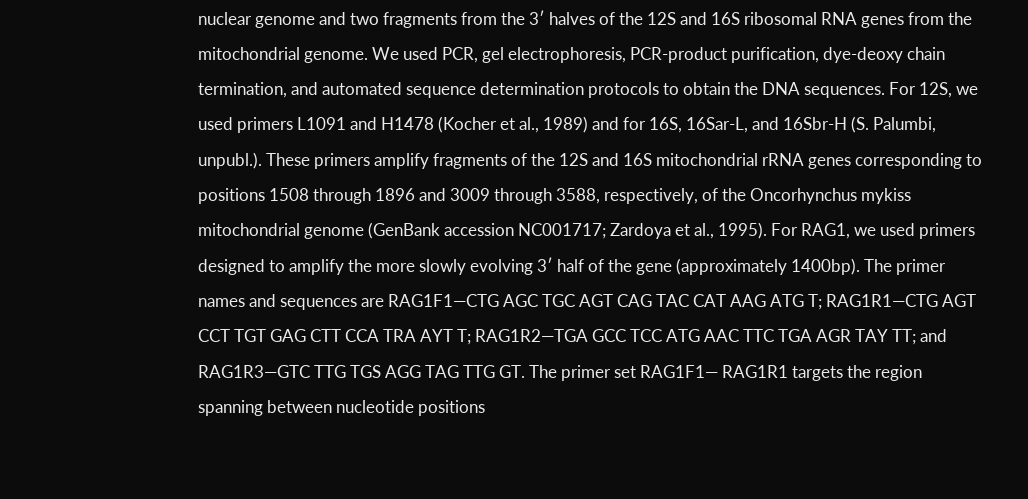nuclear genome and two fragments from the 3′ halves of the 12S and 16S ribosomal RNA genes from the mitochondrial genome. We used PCR, gel electrophoresis, PCR-product purification, dye-deoxy chain termination, and automated sequence determination protocols to obtain the DNA sequences. For 12S, we used primers L1091 and H1478 (Kocher et al., 1989) and for 16S, 16Sar-L, and 16Sbr-H (S. Palumbi, unpubl.). These primers amplify fragments of the 12S and 16S mitochondrial rRNA genes corresponding to positions 1508 through 1896 and 3009 through 3588, respectively, of the Oncorhynchus mykiss mitochondrial genome (GenBank accession NC001717; Zardoya et al., 1995). For RAG1, we used primers designed to amplify the more slowly evolving 3′ half of the gene (approximately 1400bp). The primer names and sequences are RAG1F1—CTG AGC TGC AGT CAG TAC CAT AAG ATG T; RAG1R1—CTG AGT CCT TGT GAG CTT CCA TRA AYT T; RAG1R2—TGA GCC TCC ATG AAC TTC TGA AGR TAY TT; and RAG1R3—GTC TTG TGS AGG TAG TTG GT. The primer set RAG1F1— RAG1R1 targets the region spanning between nucleotide positions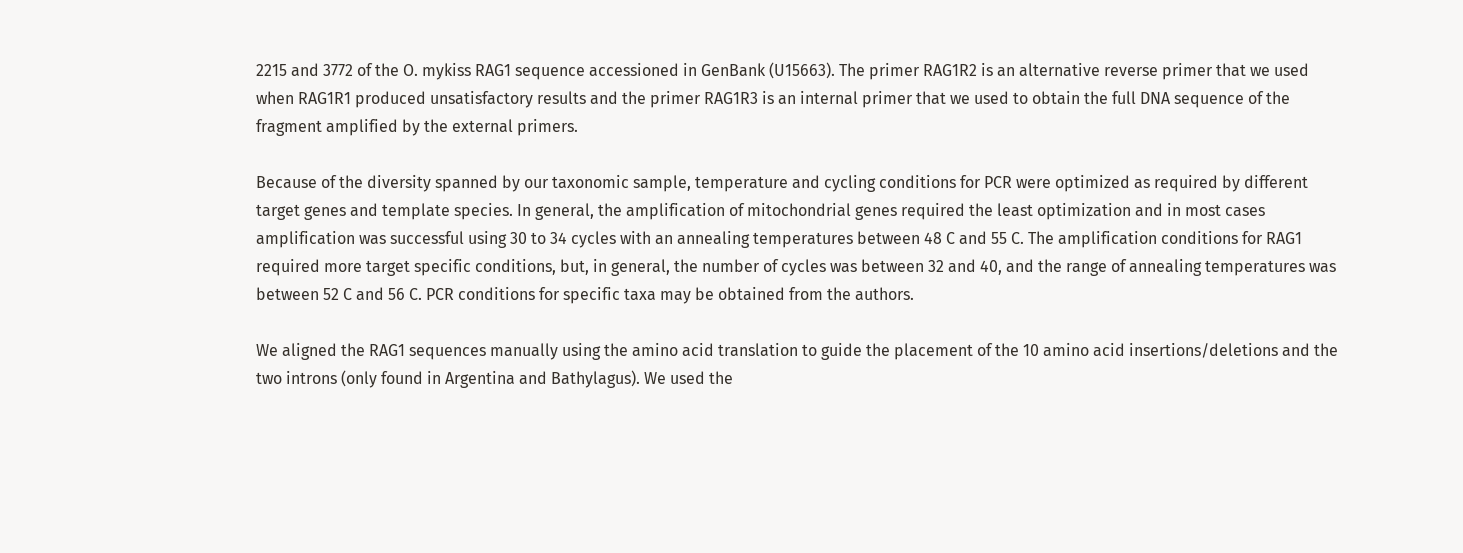2215 and 3772 of the O. mykiss RAG1 sequence accessioned in GenBank (U15663). The primer RAG1R2 is an alternative reverse primer that we used when RAG1R1 produced unsatisfactory results and the primer RAG1R3 is an internal primer that we used to obtain the full DNA sequence of the fragment amplified by the external primers.

Because of the diversity spanned by our taxonomic sample, temperature and cycling conditions for PCR were optimized as required by different target genes and template species. In general, the amplification of mitochondrial genes required the least optimization and in most cases amplification was successful using 30 to 34 cycles with an annealing temperatures between 48 C and 55 C. The amplification conditions for RAG1 required more target specific conditions, but, in general, the number of cycles was between 32 and 40, and the range of annealing temperatures was between 52 C and 56 C. PCR conditions for specific taxa may be obtained from the authors.

We aligned the RAG1 sequences manually using the amino acid translation to guide the placement of the 10 amino acid insertions/deletions and the two introns (only found in Argentina and Bathylagus). We used the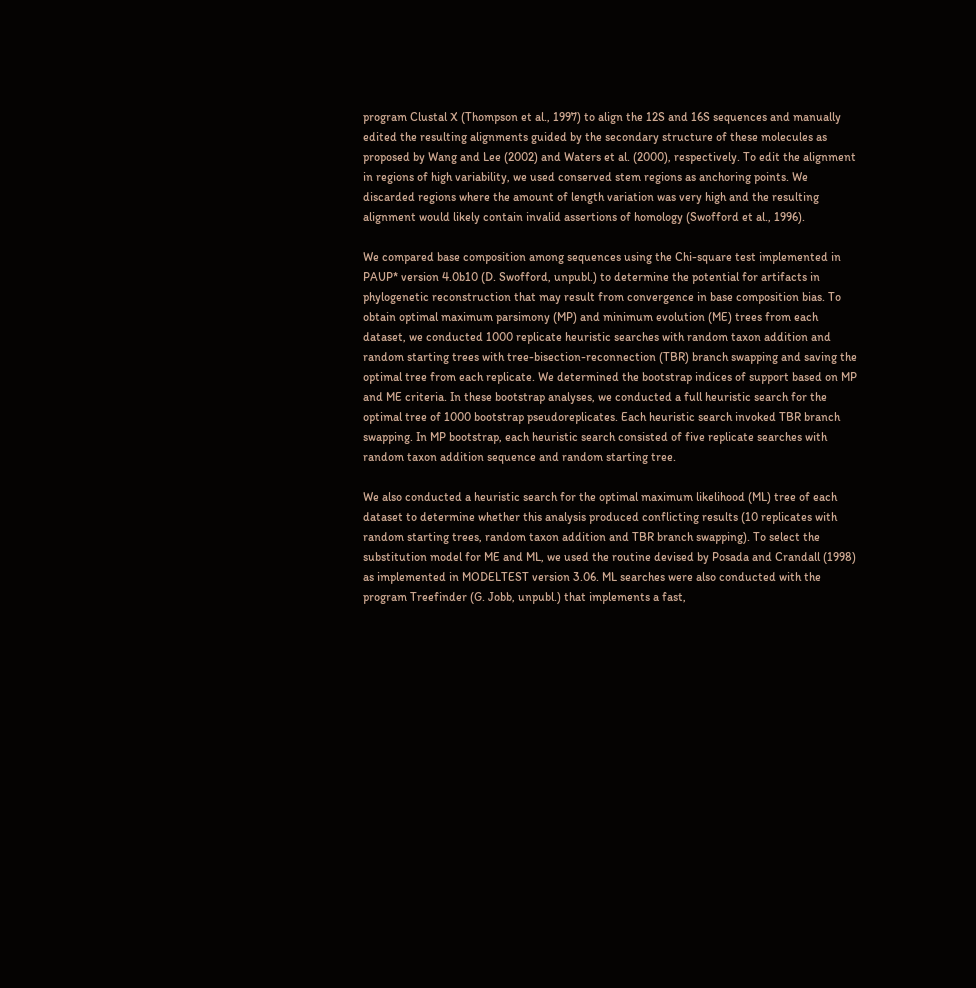program Clustal X (Thompson et al., 1997) to align the 12S and 16S sequences and manually edited the resulting alignments guided by the secondary structure of these molecules as proposed by Wang and Lee (2002) and Waters et al. (2000), respectively. To edit the alignment in regions of high variability, we used conserved stem regions as anchoring points. We discarded regions where the amount of length variation was very high and the resulting alignment would likely contain invalid assertions of homology (Swofford et al., 1996).

We compared base composition among sequences using the Chi-square test implemented in PAUP* version 4.0b10 (D. Swofford, unpubl.) to determine the potential for artifacts in phylogenetic reconstruction that may result from convergence in base composition bias. To obtain optimal maximum parsimony (MP) and minimum evolution (ME) trees from each dataset, we conducted 1000 replicate heuristic searches with random taxon addition and random starting trees with tree-bisection-reconnection (TBR) branch swapping and saving the optimal tree from each replicate. We determined the bootstrap indices of support based on MP and ME criteria. In these bootstrap analyses, we conducted a full heuristic search for the optimal tree of 1000 bootstrap pseudoreplicates. Each heuristic search invoked TBR branch swapping. In MP bootstrap, each heuristic search consisted of five replicate searches with random taxon addition sequence and random starting tree.

We also conducted a heuristic search for the optimal maximum likelihood (ML) tree of each dataset to determine whether this analysis produced conflicting results (10 replicates with random starting trees, random taxon addition and TBR branch swapping). To select the substitution model for ME and ML, we used the routine devised by Posada and Crandall (1998) as implemented in MODELTEST version 3.06. ML searches were also conducted with the program Treefinder (G. Jobb, unpubl.) that implements a fast,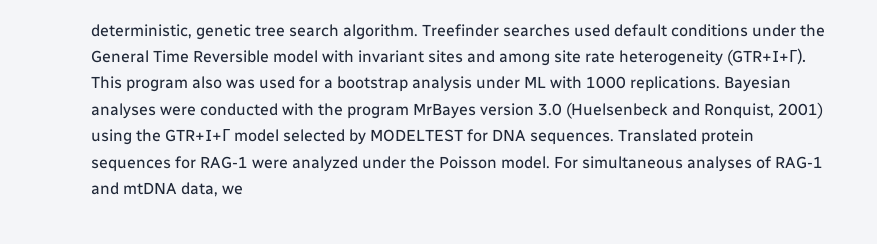deterministic, genetic tree search algorithm. Treefinder searches used default conditions under the General Time Reversible model with invariant sites and among site rate heterogeneity (GTR+I+Γ). This program also was used for a bootstrap analysis under ML with 1000 replications. Bayesian analyses were conducted with the program MrBayes version 3.0 (Huelsenbeck and Ronquist, 2001) using the GTR+I+Γ model selected by MODELTEST for DNA sequences. Translated protein sequences for RAG-1 were analyzed under the Poisson model. For simultaneous analyses of RAG-1 and mtDNA data, we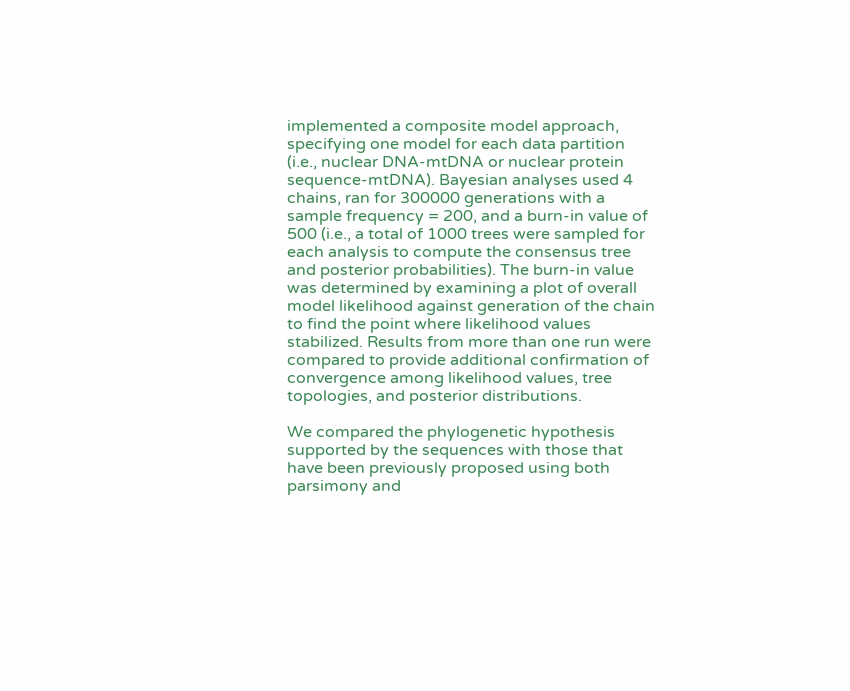implemented a composite model approach, specifying one model for each data partition (i.e., nuclear DNA-mtDNA or nuclear protein sequence-mtDNA). Bayesian analyses used 4 chains, ran for 300000 generations with a sample frequency = 200, and a burn-in value of 500 (i.e., a total of 1000 trees were sampled for each analysis to compute the consensus tree and posterior probabilities). The burn-in value was determined by examining a plot of overall model likelihood against generation of the chain to find the point where likelihood values stabilized. Results from more than one run were compared to provide additional confirmation of convergence among likelihood values, tree topologies, and posterior distributions.

We compared the phylogenetic hypothesis supported by the sequences with those that have been previously proposed using both parsimony and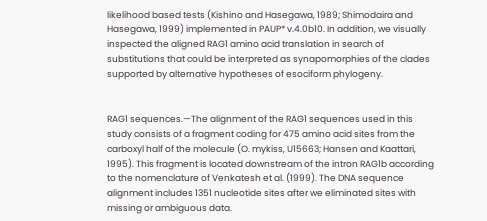likelihood based tests (Kishino and Hasegawa, 1989; Shimodaira and Hasegawa, 1999) implemented in PAUP* v.4.0b10. In addition, we visually inspected the aligned RAG1 amino acid translation in search of substitutions that could be interpreted as synapomorphies of the clades supported by alternative hypotheses of esociform phylogeny.


RAG1 sequences.—The alignment of the RAG1 sequences used in this study consists of a fragment coding for 475 amino acid sites from the carboxyl half of the molecule (O. mykiss, U15663; Hansen and Kaattari, 1995). This fragment is located downstream of the intron RAG1b according to the nomenclature of Venkatesh et al. (1999). The DNA sequence alignment includes 1351 nucleotide sites after we eliminated sites with missing or ambiguous data.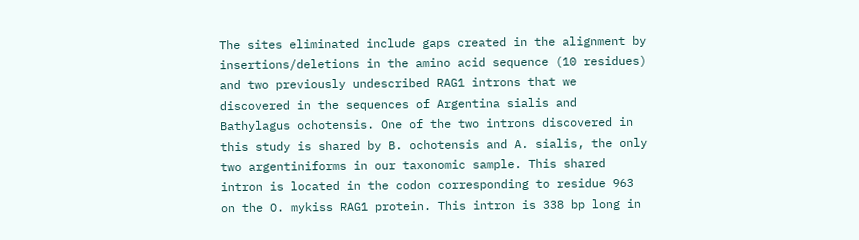The sites eliminated include gaps created in the alignment by insertions/deletions in the amino acid sequence (10 residues) and two previously undescribed RAG1 introns that we discovered in the sequences of Argentina sialis and Bathylagus ochotensis. One of the two introns discovered in this study is shared by B. ochotensis and A. sialis, the only two argentiniforms in our taxonomic sample. This shared intron is located in the codon corresponding to residue 963 on the O. mykiss RAG1 protein. This intron is 338 bp long in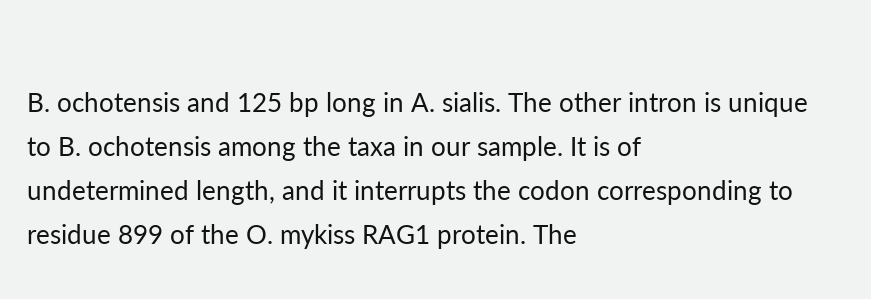B. ochotensis and 125 bp long in A. sialis. The other intron is unique to B. ochotensis among the taxa in our sample. It is of undetermined length, and it interrupts the codon corresponding to residue 899 of the O. mykiss RAG1 protein. The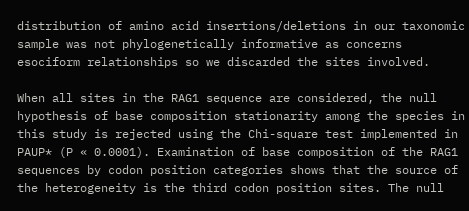distribution of amino acid insertions/deletions in our taxonomic sample was not phylogenetically informative as concerns esociform relationships so we discarded the sites involved.

When all sites in the RAG1 sequence are considered, the null hypothesis of base composition stationarity among the species in this study is rejected using the Chi-square test implemented in PAUP* (P « 0.0001). Examination of base composition of the RAG1 sequences by codon position categories shows that the source of the heterogeneity is the third codon position sites. The null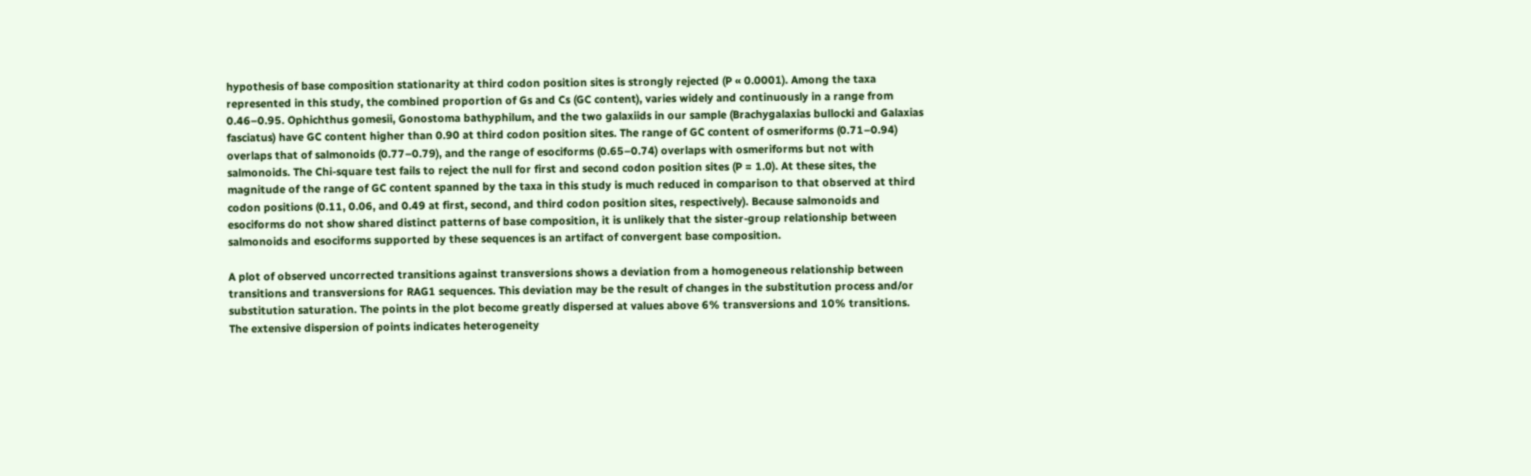hypothesis of base composition stationarity at third codon position sites is strongly rejected (P « 0.0001). Among the taxa represented in this study, the combined proportion of Gs and Cs (GC content), varies widely and continuously in a range from 0.46–0.95. Ophichthus gomesii, Gonostoma bathyphilum, and the two galaxiids in our sample (Brachygalaxias bullocki and Galaxias fasciatus) have GC content higher than 0.90 at third codon position sites. The range of GC content of osmeriforms (0.71–0.94) overlaps that of salmonoids (0.77–0.79), and the range of esociforms (0.65–0.74) overlaps with osmeriforms but not with salmonoids. The Chi-square test fails to reject the null for first and second codon position sites (P = 1.0). At these sites, the magnitude of the range of GC content spanned by the taxa in this study is much reduced in comparison to that observed at third codon positions (0.11, 0.06, and 0.49 at first, second, and third codon position sites, respectively). Because salmonoids and esociforms do not show shared distinct patterns of base composition, it is unlikely that the sister-group relationship between salmonoids and esociforms supported by these sequences is an artifact of convergent base composition.

A plot of observed uncorrected transitions against transversions shows a deviation from a homogeneous relationship between transitions and transversions for RAG1 sequences. This deviation may be the result of changes in the substitution process and/or substitution saturation. The points in the plot become greatly dispersed at values above 6% transversions and 10% transitions. The extensive dispersion of points indicates heterogeneity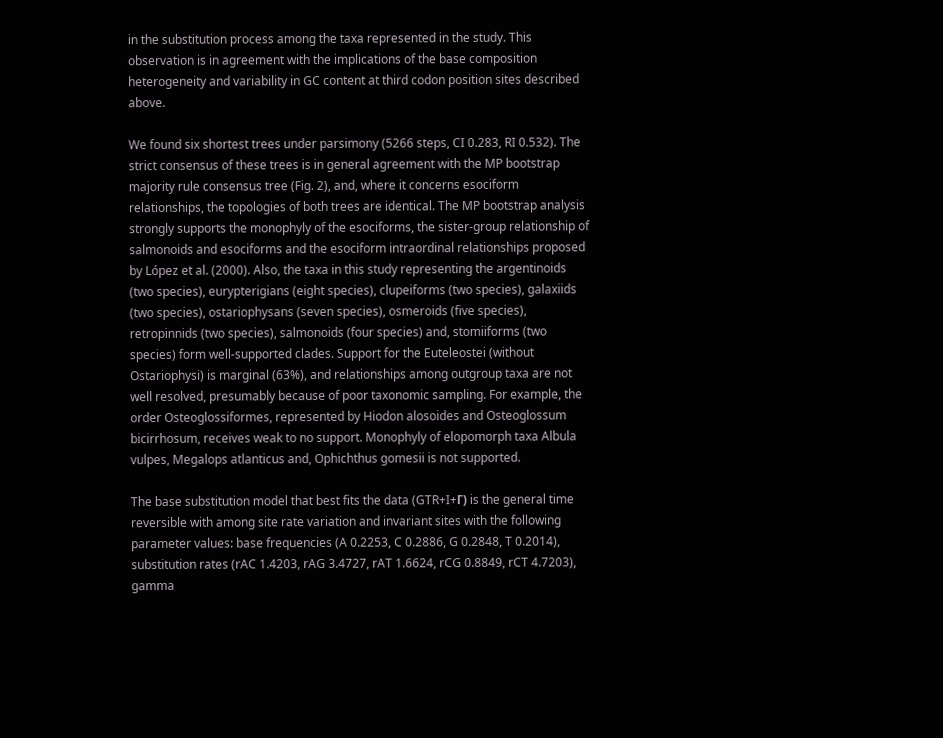in the substitution process among the taxa represented in the study. This observation is in agreement with the implications of the base composition heterogeneity and variability in GC content at third codon position sites described above.

We found six shortest trees under parsimony (5266 steps, CI 0.283, RI 0.532). The strict consensus of these trees is in general agreement with the MP bootstrap majority rule consensus tree (Fig. 2), and, where it concerns esociform relationships, the topologies of both trees are identical. The MP bootstrap analysis strongly supports the monophyly of the esociforms, the sister-group relationship of salmonoids and esociforms and the esociform intraordinal relationships proposed by López et al. (2000). Also, the taxa in this study representing the argentinoids (two species), eurypterigians (eight species), clupeiforms (two species), galaxiids (two species), ostariophysans (seven species), osmeroids (five species), retropinnids (two species), salmonoids (four species) and, stomiiforms (two species) form well-supported clades. Support for the Euteleostei (without Ostariophysi) is marginal (63%), and relationships among outgroup taxa are not well resolved, presumably because of poor taxonomic sampling. For example, the order Osteoglossiformes, represented by Hiodon alosoides and Osteoglossum bicirrhosum, receives weak to no support. Monophyly of elopomorph taxa Albula vulpes, Megalops atlanticus and, Ophichthus gomesii is not supported.

The base substitution model that best fits the data (GTR+I+Γ) is the general time reversible with among site rate variation and invariant sites with the following parameter values: base frequencies (A 0.2253, C 0.2886, G 0.2848, T 0.2014), substitution rates (rAC 1.4203, rAG 3.4727, rAT 1.6624, rCG 0.8849, rCT 4.7203), gamma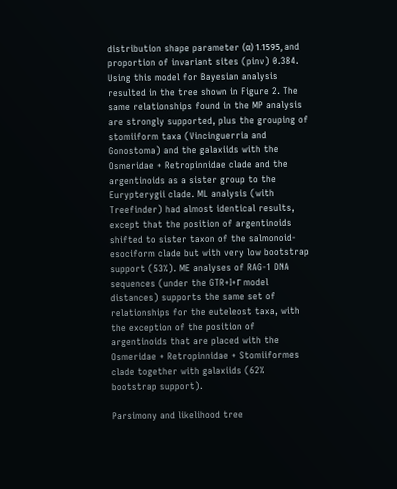distribution shape parameter (α) 1.1595, and proportion of invariant sites (pinv) 0.384. Using this model for Bayesian analysis resulted in the tree shown in Figure 2. The same relationships found in the MP analysis are strongly supported, plus the grouping of stomiiform taxa (Vincinguerria and Gonostoma) and the galaxiids with the Osmeridae + Retropinnidae clade and the argentinoids as a sister group to the Eurypterygii clade. ML analysis (with Treefinder) had almost identical results, except that the position of argentinoids shifted to sister taxon of the salmonoid-esociform clade but with very low bootstrap support (53%). ME analyses of RAG-1 DNA sequences (under the GTR+I+Γ model distances) supports the same set of relationships for the euteleost taxa, with the exception of the position of argentinoids that are placed with the Osmeridae + Retropinnidae + Stomiiformes clade together with galaxiids (62% bootstrap support).

Parsimony and likelihood tree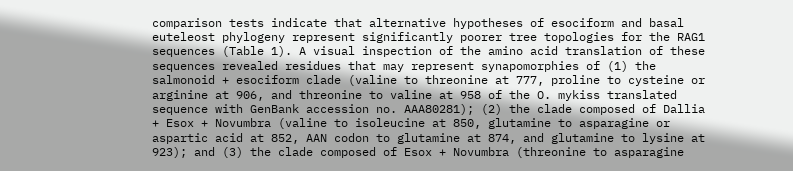comparison tests indicate that alternative hypotheses of esociform and basal euteleost phylogeny represent significantly poorer tree topologies for the RAG1 sequences (Table 1). A visual inspection of the amino acid translation of these sequences revealed residues that may represent synapomorphies of (1) the salmonoid + esociform clade (valine to threonine at 777, proline to cysteine or arginine at 906, and threonine to valine at 958 of the O. mykiss translated sequence with GenBank accession no. AAA80281); (2) the clade composed of Dallia + Esox + Novumbra (valine to isoleucine at 850, glutamine to asparagine or aspartic acid at 852, AAN codon to glutamine at 874, and glutamine to lysine at 923); and (3) the clade composed of Esox + Novumbra (threonine to asparagine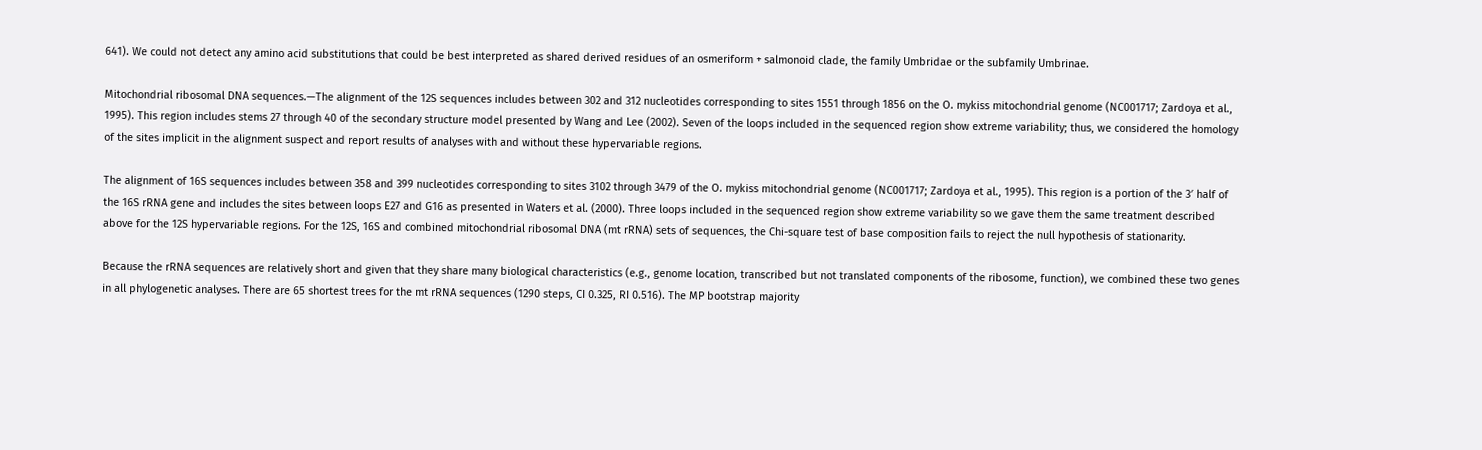641). We could not detect any amino acid substitutions that could be best interpreted as shared derived residues of an osmeriform + salmonoid clade, the family Umbridae or the subfamily Umbrinae.

Mitochondrial ribosomal DNA sequences.—The alignment of the 12S sequences includes between 302 and 312 nucleotides corresponding to sites 1551 through 1856 on the O. mykiss mitochondrial genome (NC001717; Zardoya et al., 1995). This region includes stems 27 through 40 of the secondary structure model presented by Wang and Lee (2002). Seven of the loops included in the sequenced region show extreme variability; thus, we considered the homology of the sites implicit in the alignment suspect and report results of analyses with and without these hypervariable regions.

The alignment of 16S sequences includes between 358 and 399 nucleotides corresponding to sites 3102 through 3479 of the O. mykiss mitochondrial genome (NC001717; Zardoya et al., 1995). This region is a portion of the 3′ half of the 16S rRNA gene and includes the sites between loops E27 and G16 as presented in Waters et al. (2000). Three loops included in the sequenced region show extreme variability so we gave them the same treatment described above for the 12S hypervariable regions. For the 12S, 16S and combined mitochondrial ribosomal DNA (mt rRNA) sets of sequences, the Chi-square test of base composition fails to reject the null hypothesis of stationarity.

Because the rRNA sequences are relatively short and given that they share many biological characteristics (e.g., genome location, transcribed but not translated components of the ribosome, function), we combined these two genes in all phylogenetic analyses. There are 65 shortest trees for the mt rRNA sequences (1290 steps, CI 0.325, RI 0.516). The MP bootstrap majority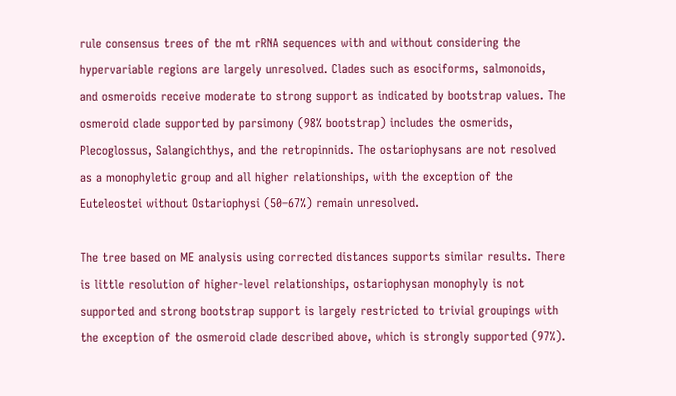rule consensus trees of the mt rRNA sequences with and without considering the hypervariable regions are largely unresolved. Clades such as esociforms, salmonoids, and osmeroids receive moderate to strong support as indicated by bootstrap values. The osmeroid clade supported by parsimony (98% bootstrap) includes the osmerids, Plecoglossus, Salangichthys, and the retropinnids. The ostariophysans are not resolved as a monophyletic group and all higher relationships, with the exception of the Euteleostei without Ostariophysi (50–67%) remain unresolved.

The tree based on ME analysis using corrected distances supports similar results. There is little resolution of higher-level relationships, ostariophysan monophyly is not supported and strong bootstrap support is largely restricted to trivial groupings with the exception of the osmeroid clade described above, which is strongly supported (97%).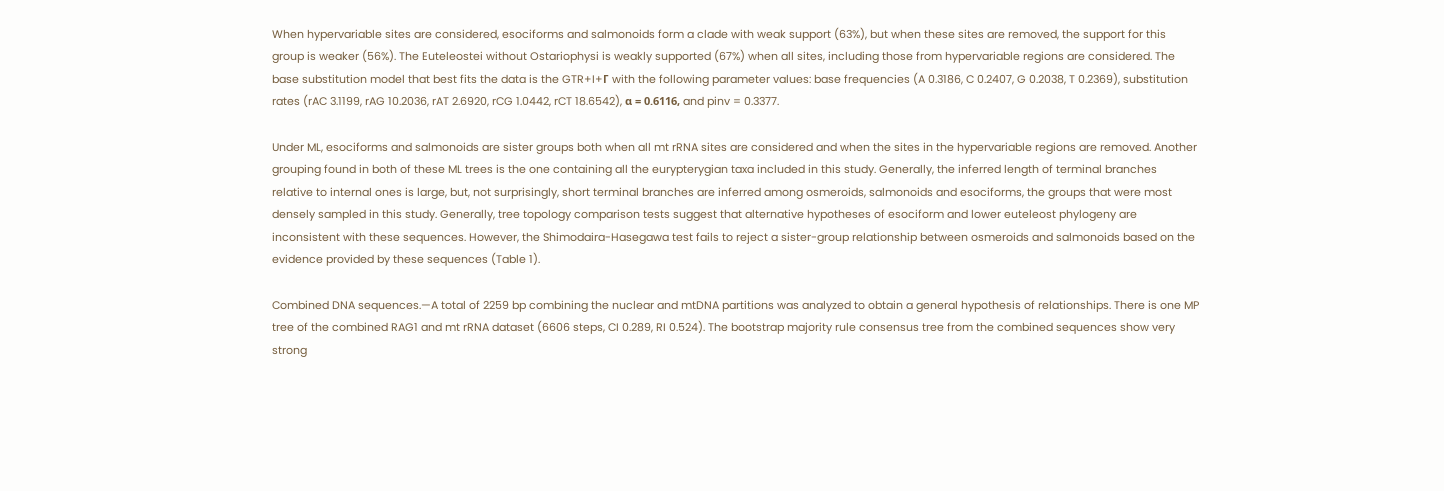When hypervariable sites are considered, esociforms and salmonoids form a clade with weak support (63%), but when these sites are removed, the support for this group is weaker (56%). The Euteleostei without Ostariophysi is weakly supported (67%) when all sites, including those from hypervariable regions are considered. The base substitution model that best fits the data is the GTR+I+Γ with the following parameter values: base frequencies (A 0.3186, C 0.2407, G 0.2038, T 0.2369), substitution rates (rAC 3.1199, rAG 10.2036, rAT 2.6920, rCG 1.0442, rCT 18.6542), α = 0.6116, and pinv = 0.3377.

Under ML, esociforms and salmonoids are sister groups both when all mt rRNA sites are considered and when the sites in the hypervariable regions are removed. Another grouping found in both of these ML trees is the one containing all the eurypterygian taxa included in this study. Generally, the inferred length of terminal branches relative to internal ones is large, but, not surprisingly, short terminal branches are inferred among osmeroids, salmonoids and esociforms, the groups that were most densely sampled in this study. Generally, tree topology comparison tests suggest that alternative hypotheses of esociform and lower euteleost phylogeny are inconsistent with these sequences. However, the Shimodaira-Hasegawa test fails to reject a sister-group relationship between osmeroids and salmonoids based on the evidence provided by these sequences (Table 1).

Combined DNA sequences.—A total of 2259 bp combining the nuclear and mtDNA partitions was analyzed to obtain a general hypothesis of relationships. There is one MP tree of the combined RAG1 and mt rRNA dataset (6606 steps, CI 0.289, RI 0.524). The bootstrap majority rule consensus tree from the combined sequences show very strong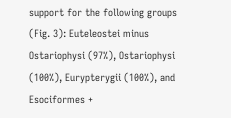support for the following groups (Fig. 3): Euteleostei minus Ostariophysi (97%), Ostariophysi (100%), Eurypterygii (100%), and Esociformes +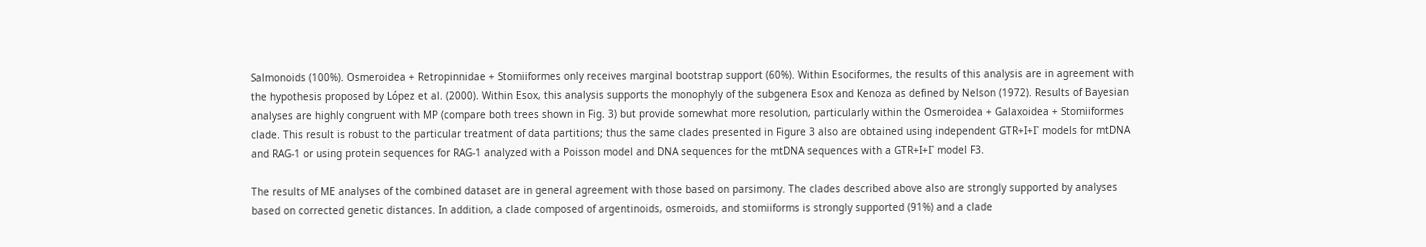Salmonoids (100%). Osmeroidea + Retropinnidae + Stomiiformes only receives marginal bootstrap support (60%). Within Esociformes, the results of this analysis are in agreement with the hypothesis proposed by López et al. (2000). Within Esox, this analysis supports the monophyly of the subgenera Esox and Kenoza as defined by Nelson (1972). Results of Bayesian analyses are highly congruent with MP (compare both trees shown in Fig. 3) but provide somewhat more resolution, particularly within the Osmeroidea + Galaxoidea + Stomiiformes clade. This result is robust to the particular treatment of data partitions; thus the same clades presented in Figure 3 also are obtained using independent GTR+I+Γ models for mtDNA and RAG-1 or using protein sequences for RAG-1 analyzed with a Poisson model and DNA sequences for the mtDNA sequences with a GTR+I+Γ model F3.

The results of ME analyses of the combined dataset are in general agreement with those based on parsimony. The clades described above also are strongly supported by analyses based on corrected genetic distances. In addition, a clade composed of argentinoids, osmeroids, and stomiiforms is strongly supported (91%) and a clade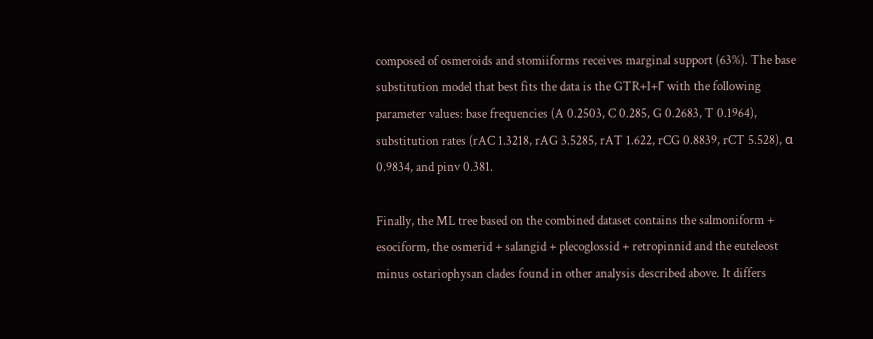composed of osmeroids and stomiiforms receives marginal support (63%). The base substitution model that best fits the data is the GTR+I+Γ with the following parameter values: base frequencies (A 0.2503, C 0.285, G 0.2683, T 0.1964), substitution rates (rAC 1.3218, rAG 3.5285, rAT 1.622, rCG 0.8839, rCT 5.528), α 0.9834, and pinv 0.381.

Finally, the ML tree based on the combined dataset contains the salmoniform + esociform, the osmerid + salangid + plecoglossid + retropinnid and the euteleost minus ostariophysan clades found in other analysis described above. It differs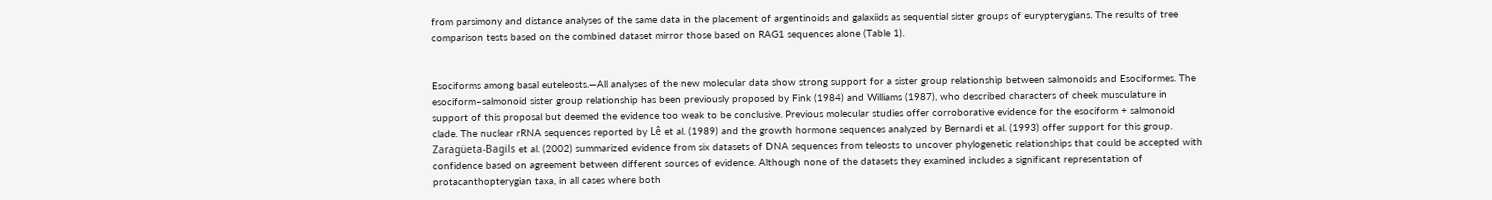from parsimony and distance analyses of the same data in the placement of argentinoids and galaxiids as sequential sister groups of eurypterygians. The results of tree comparison tests based on the combined dataset mirror those based on RAG1 sequences alone (Table 1).


Esociforms among basal euteleosts.—All analyses of the new molecular data show strong support for a sister group relationship between salmonoids and Esociformes. The esociform–salmonoid sister group relationship has been previously proposed by Fink (1984) and Williams (1987), who described characters of cheek musculature in support of this proposal but deemed the evidence too weak to be conclusive. Previous molecular studies offer corroborative evidence for the esociform + salmonoid clade. The nuclear rRNA sequences reported by Lê et al. (1989) and the growth hormone sequences analyzed by Bernardi et al. (1993) offer support for this group. Zaragüeta-Bagils et al. (2002) summarized evidence from six datasets of DNA sequences from teleosts to uncover phylogenetic relationships that could be accepted with confidence based on agreement between different sources of evidence. Although none of the datasets they examined includes a significant representation of protacanthopterygian taxa, in all cases where both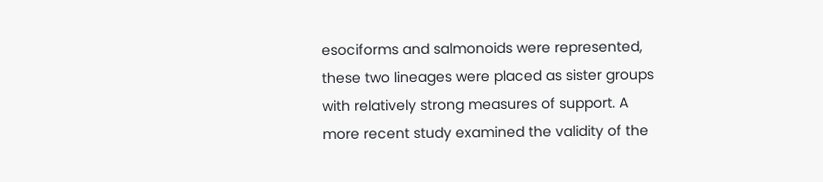esociforms and salmonoids were represented, these two lineages were placed as sister groups with relatively strong measures of support. A more recent study examined the validity of the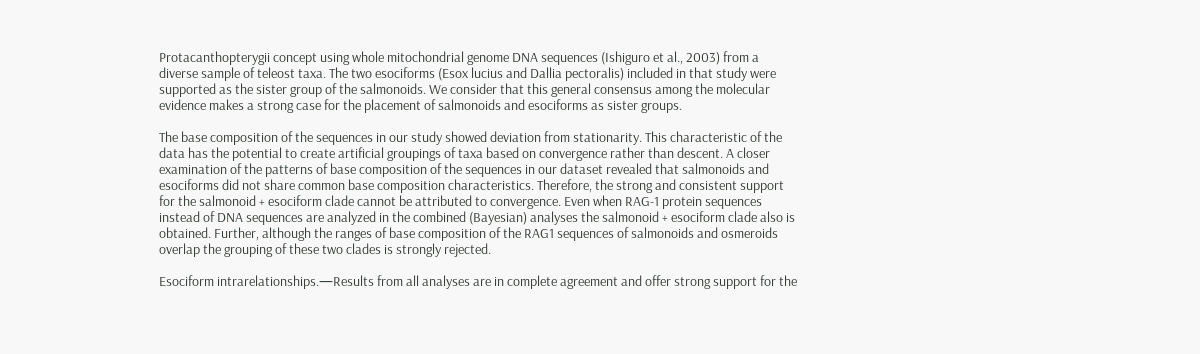Protacanthopterygii concept using whole mitochondrial genome DNA sequences (Ishiguro et al., 2003) from a diverse sample of teleost taxa. The two esociforms (Esox lucius and Dallia pectoralis) included in that study were supported as the sister group of the salmonoids. We consider that this general consensus among the molecular evidence makes a strong case for the placement of salmonoids and esociforms as sister groups.

The base composition of the sequences in our study showed deviation from stationarity. This characteristic of the data has the potential to create artificial groupings of taxa based on convergence rather than descent. A closer examination of the patterns of base composition of the sequences in our dataset revealed that salmonoids and esociforms did not share common base composition characteristics. Therefore, the strong and consistent support for the salmonoid + esociform clade cannot be attributed to convergence. Even when RAG-1 protein sequences instead of DNA sequences are analyzed in the combined (Bayesian) analyses the salmonoid + esociform clade also is obtained. Further, although the ranges of base composition of the RAG1 sequences of salmonoids and osmeroids overlap the grouping of these two clades is strongly rejected.

Esociform intrarelationships.—Results from all analyses are in complete agreement and offer strong support for the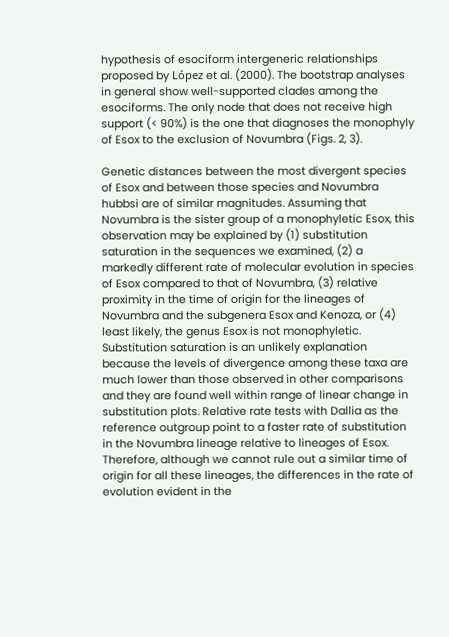hypothesis of esociform intergeneric relationships proposed by López et al. (2000). The bootstrap analyses in general show well-supported clades among the esociforms. The only node that does not receive high support (< 90%) is the one that diagnoses the monophyly of Esox to the exclusion of Novumbra (Figs. 2, 3).

Genetic distances between the most divergent species of Esox and between those species and Novumbra hubbsi are of similar magnitudes. Assuming that Novumbra is the sister group of a monophyletic Esox, this observation may be explained by (1) substitution saturation in the sequences we examined, (2) a markedly different rate of molecular evolution in species of Esox compared to that of Novumbra, (3) relative proximity in the time of origin for the lineages of Novumbra and the subgenera Esox and Kenoza, or (4) least likely, the genus Esox is not monophyletic. Substitution saturation is an unlikely explanation because the levels of divergence among these taxa are much lower than those observed in other comparisons and they are found well within range of linear change in substitution plots. Relative rate tests with Dallia as the reference outgroup point to a faster rate of substitution in the Novumbra lineage relative to lineages of Esox. Therefore, although we cannot rule out a similar time of origin for all these lineages, the differences in the rate of evolution evident in the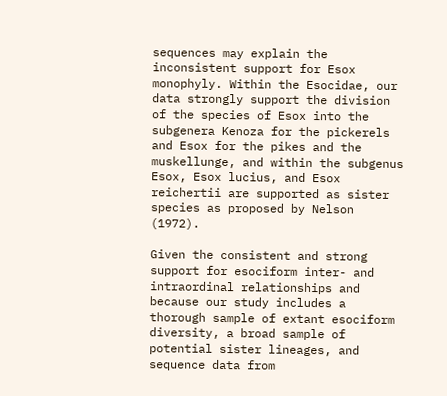sequences may explain the inconsistent support for Esox monophyly. Within the Esocidae, our data strongly support the division of the species of Esox into the subgenera Kenoza for the pickerels and Esox for the pikes and the muskellunge, and within the subgenus Esox, Esox lucius, and Esox reichertii are supported as sister species as proposed by Nelson (1972).

Given the consistent and strong support for esociform inter- and intraordinal relationships and because our study includes a thorough sample of extant esociform diversity, a broad sample of potential sister lineages, and sequence data from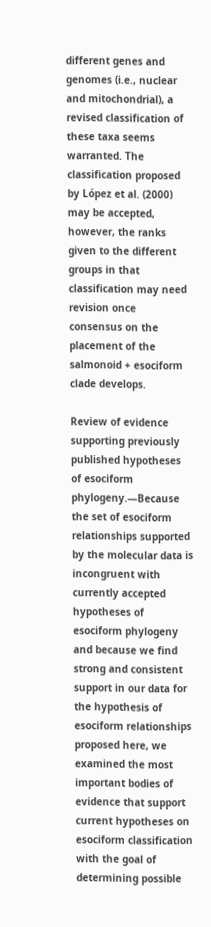different genes and genomes (i.e., nuclear and mitochondrial), a revised classification of these taxa seems warranted. The classification proposed by López et al. (2000) may be accepted, however, the ranks given to the different groups in that classification may need revision once consensus on the placement of the salmonoid + esociform clade develops.

Review of evidence supporting previously published hypotheses of esociform phylogeny.—Because the set of esociform relationships supported by the molecular data is incongruent with currently accepted hypotheses of esociform phylogeny and because we find strong and consistent support in our data for the hypothesis of esociform relationships proposed here, we examined the most important bodies of evidence that support current hypotheses on esociform classification with the goal of determining possible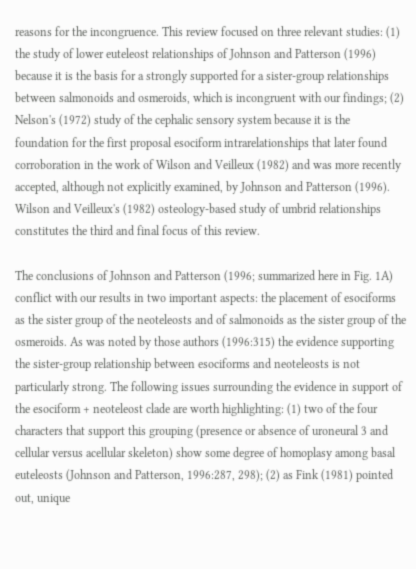reasons for the incongruence. This review focused on three relevant studies: (1) the study of lower euteleost relationships of Johnson and Patterson (1996) because it is the basis for a strongly supported for a sister-group relationships between salmonoids and osmeroids, which is incongruent with our findings; (2) Nelson's (1972) study of the cephalic sensory system because it is the foundation for the first proposal esociform intrarelationships that later found corroboration in the work of Wilson and Veilleux (1982) and was more recently accepted, although not explicitly examined, by Johnson and Patterson (1996). Wilson and Veilleux's (1982) osteology-based study of umbrid relationships constitutes the third and final focus of this review.

The conclusions of Johnson and Patterson (1996; summarized here in Fig. 1A) conflict with our results in two important aspects: the placement of esociforms as the sister group of the neoteleosts and of salmonoids as the sister group of the osmeroids. As was noted by those authors (1996:315) the evidence supporting the sister-group relationship between esociforms and neoteleosts is not particularly strong. The following issues surrounding the evidence in support of the esociform + neoteleost clade are worth highlighting: (1) two of the four characters that support this grouping (presence or absence of uroneural 3 and cellular versus acellular skeleton) show some degree of homoplasy among basal euteleosts (Johnson and Patterson, 1996:287, 298); (2) as Fink (1981) pointed out, unique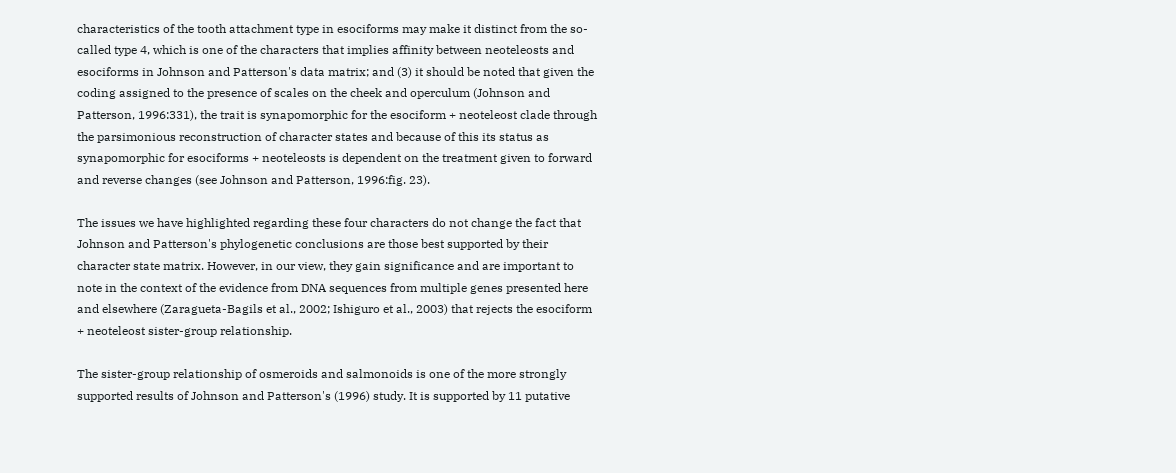characteristics of the tooth attachment type in esociforms may make it distinct from the so-called type 4, which is one of the characters that implies affinity between neoteleosts and esociforms in Johnson and Patterson's data matrix; and (3) it should be noted that given the coding assigned to the presence of scales on the cheek and operculum (Johnson and Patterson, 1996:331), the trait is synapomorphic for the esociform + neoteleost clade through the parsimonious reconstruction of character states and because of this its status as synapomorphic for esociforms + neoteleosts is dependent on the treatment given to forward and reverse changes (see Johnson and Patterson, 1996:fig. 23).

The issues we have highlighted regarding these four characters do not change the fact that Johnson and Patterson's phylogenetic conclusions are those best supported by their character state matrix. However, in our view, they gain significance and are important to note in the context of the evidence from DNA sequences from multiple genes presented here and elsewhere (Zaragueta-Bagils et al., 2002; Ishiguro et al., 2003) that rejects the esociform + neoteleost sister-group relationship.

The sister-group relationship of osmeroids and salmonoids is one of the more strongly supported results of Johnson and Patterson's (1996) study. It is supported by 11 putative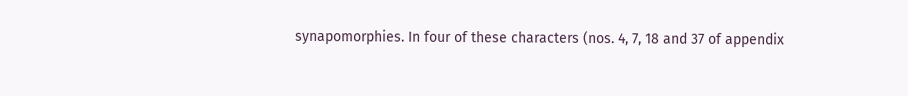synapomorphies. In four of these characters (nos. 4, 7, 18 and 37 of appendix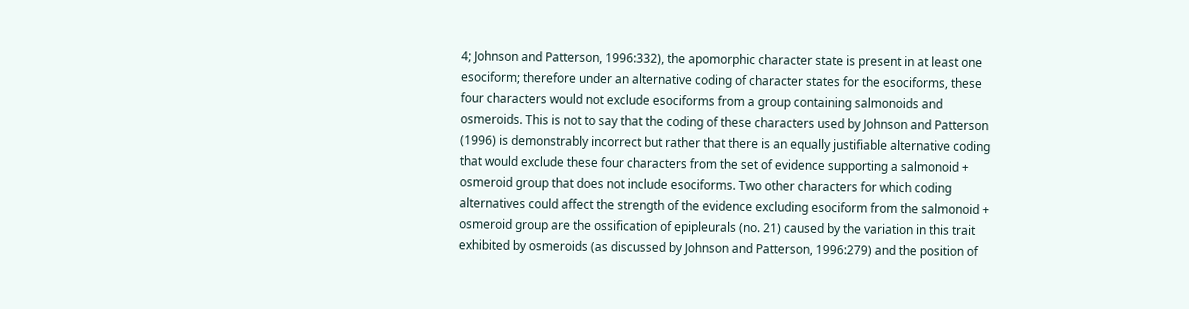4; Johnson and Patterson, 1996:332), the apomorphic character state is present in at least one esociform; therefore under an alternative coding of character states for the esociforms, these four characters would not exclude esociforms from a group containing salmonoids and osmeroids. This is not to say that the coding of these characters used by Johnson and Patterson (1996) is demonstrably incorrect but rather that there is an equally justifiable alternative coding that would exclude these four characters from the set of evidence supporting a salmonoid + osmeroid group that does not include esociforms. Two other characters for which coding alternatives could affect the strength of the evidence excluding esociform from the salmonoid + osmeroid group are the ossification of epipleurals (no. 21) caused by the variation in this trait exhibited by osmeroids (as discussed by Johnson and Patterson, 1996:279) and the position of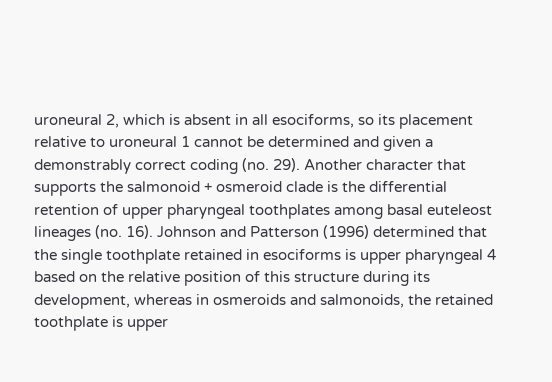uroneural 2, which is absent in all esociforms, so its placement relative to uroneural 1 cannot be determined and given a demonstrably correct coding (no. 29). Another character that supports the salmonoid + osmeroid clade is the differential retention of upper pharyngeal toothplates among basal euteleost lineages (no. 16). Johnson and Patterson (1996) determined that the single toothplate retained in esociforms is upper pharyngeal 4 based on the relative position of this structure during its development, whereas in osmeroids and salmonoids, the retained toothplate is upper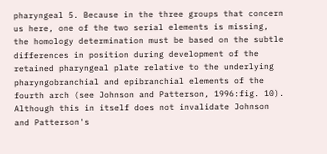pharyngeal 5. Because in the three groups that concern us here, one of the two serial elements is missing, the homology determination must be based on the subtle differences in position during development of the retained pharyngeal plate relative to the underlying pharyngobranchial and epibranchial elements of the fourth arch (see Johnson and Patterson, 1996:fig. 10). Although this in itself does not invalidate Johnson and Patterson's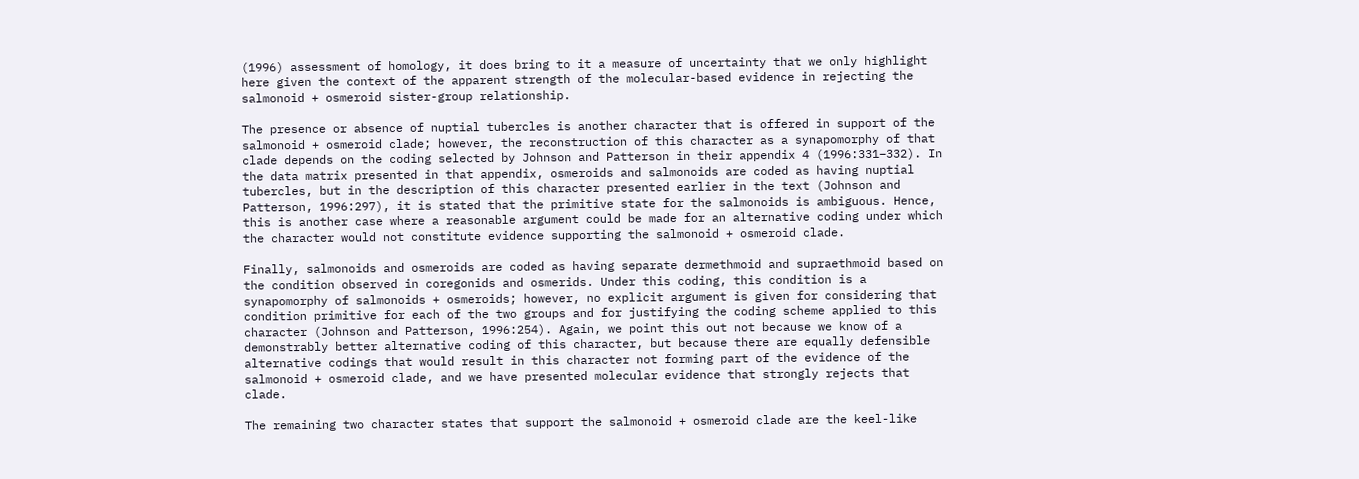(1996) assessment of homology, it does bring to it a measure of uncertainty that we only highlight here given the context of the apparent strength of the molecular-based evidence in rejecting the salmonoid + osmeroid sister-group relationship.

The presence or absence of nuptial tubercles is another character that is offered in support of the salmonoid + osmeroid clade; however, the reconstruction of this character as a synapomorphy of that clade depends on the coding selected by Johnson and Patterson in their appendix 4 (1996:331–332). In the data matrix presented in that appendix, osmeroids and salmonoids are coded as having nuptial tubercles, but in the description of this character presented earlier in the text (Johnson and Patterson, 1996:297), it is stated that the primitive state for the salmonoids is ambiguous. Hence, this is another case where a reasonable argument could be made for an alternative coding under which the character would not constitute evidence supporting the salmonoid + osmeroid clade.

Finally, salmonoids and osmeroids are coded as having separate dermethmoid and supraethmoid based on the condition observed in coregonids and osmerids. Under this coding, this condition is a synapomorphy of salmonoids + osmeroids; however, no explicit argument is given for considering that condition primitive for each of the two groups and for justifying the coding scheme applied to this character (Johnson and Patterson, 1996:254). Again, we point this out not because we know of a demonstrably better alternative coding of this character, but because there are equally defensible alternative codings that would result in this character not forming part of the evidence of the salmonoid + osmeroid clade, and we have presented molecular evidence that strongly rejects that clade.

The remaining two character states that support the salmonoid + osmeroid clade are the keel-like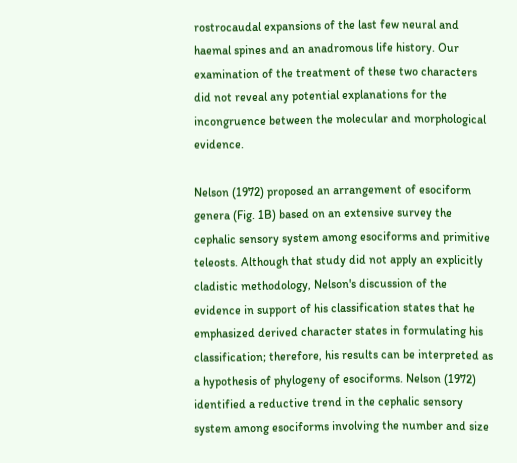rostrocaudal expansions of the last few neural and haemal spines and an anadromous life history. Our examination of the treatment of these two characters did not reveal any potential explanations for the incongruence between the molecular and morphological evidence.

Nelson (1972) proposed an arrangement of esociform genera (Fig. 1B) based on an extensive survey the cephalic sensory system among esociforms and primitive teleosts. Although that study did not apply an explicitly cladistic methodology, Nelson's discussion of the evidence in support of his classification states that he emphasized derived character states in formulating his classification; therefore, his results can be interpreted as a hypothesis of phylogeny of esociforms. Nelson (1972) identified a reductive trend in the cephalic sensory system among esociforms involving the number and size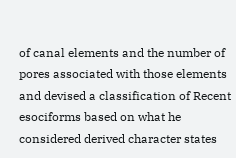of canal elements and the number of pores associated with those elements and devised a classification of Recent esociforms based on what he considered derived character states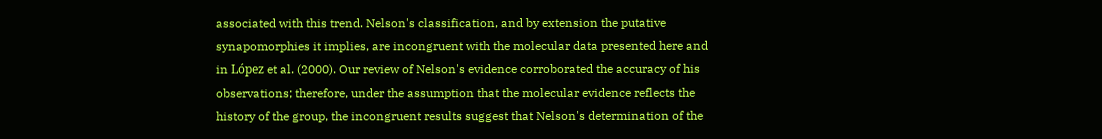associated with this trend. Nelson's classification, and by extension the putative synapomorphies it implies, are incongruent with the molecular data presented here and in López et al. (2000). Our review of Nelson's evidence corroborated the accuracy of his observations; therefore, under the assumption that the molecular evidence reflects the history of the group, the incongruent results suggest that Nelson's determination of the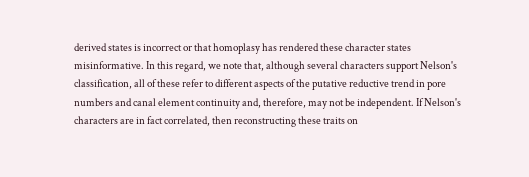derived states is incorrect or that homoplasy has rendered these character states misinformative. In this regard, we note that, although several characters support Nelson's classification, all of these refer to different aspects of the putative reductive trend in pore numbers and canal element continuity and, therefore, may not be independent. If Nelson's characters are in fact correlated, then reconstructing these traits on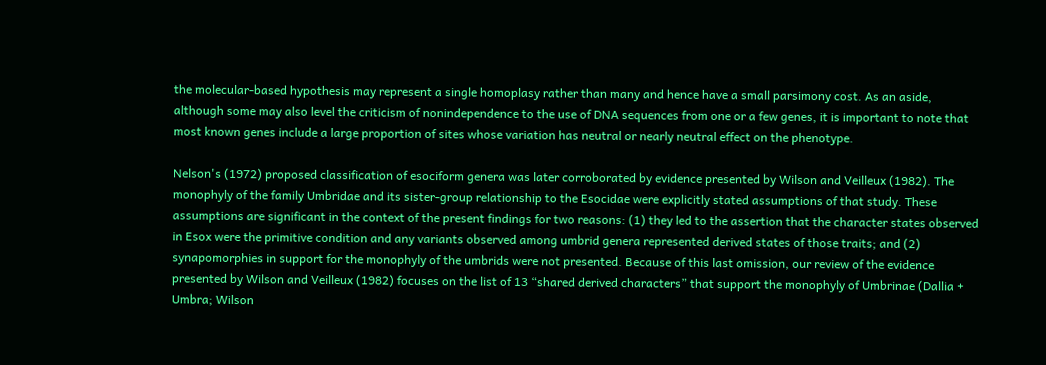the molecular-based hypothesis may represent a single homoplasy rather than many and hence have a small parsimony cost. As an aside, although some may also level the criticism of nonindependence to the use of DNA sequences from one or a few genes, it is important to note that most known genes include a large proportion of sites whose variation has neutral or nearly neutral effect on the phenotype.

Nelson's (1972) proposed classification of esociform genera was later corroborated by evidence presented by Wilson and Veilleux (1982). The monophyly of the family Umbridae and its sister-group relationship to the Esocidae were explicitly stated assumptions of that study. These assumptions are significant in the context of the present findings for two reasons: (1) they led to the assertion that the character states observed in Esox were the primitive condition and any variants observed among umbrid genera represented derived states of those traits; and (2) synapomorphies in support for the monophyly of the umbrids were not presented. Because of this last omission, our review of the evidence presented by Wilson and Veilleux (1982) focuses on the list of 13 “shared derived characters” that support the monophyly of Umbrinae (Dallia + Umbra; Wilson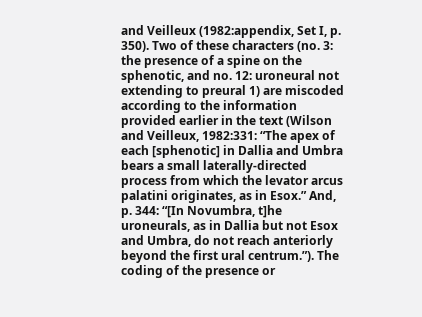and Veilleux (1982:appendix, Set I, p. 350). Two of these characters (no. 3: the presence of a spine on the sphenotic, and no. 12: uroneural not extending to preural 1) are miscoded according to the information provided earlier in the text (Wilson and Veilleux, 1982:331: “The apex of each [sphenotic] in Dallia and Umbra bears a small laterally-directed process from which the levator arcus palatini originates, as in Esox.” And, p. 344: “[In Novumbra, t]he uroneurals, as in Dallia but not Esox and Umbra, do not reach anteriorly beyond the first ural centrum.”). The coding of the presence or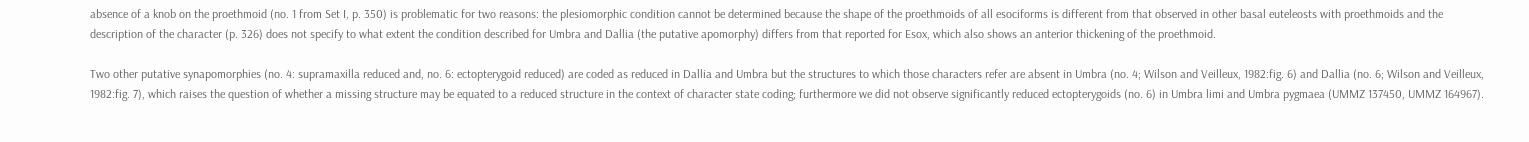absence of a knob on the proethmoid (no. 1 from Set I, p. 350) is problematic for two reasons: the plesiomorphic condition cannot be determined because the shape of the proethmoids of all esociforms is different from that observed in other basal euteleosts with proethmoids and the description of the character (p. 326) does not specify to what extent the condition described for Umbra and Dallia (the putative apomorphy) differs from that reported for Esox, which also shows an anterior thickening of the proethmoid.

Two other putative synapomorphies (no. 4: supramaxilla reduced and, no. 6: ectopterygoid reduced) are coded as reduced in Dallia and Umbra but the structures to which those characters refer are absent in Umbra (no. 4; Wilson and Veilleux, 1982:fig. 6) and Dallia (no. 6; Wilson and Veilleux, 1982:fig. 7), which raises the question of whether a missing structure may be equated to a reduced structure in the context of character state coding; furthermore we did not observe significantly reduced ectopterygoids (no. 6) in Umbra limi and Umbra pygmaea (UMMZ 137450, UMMZ 164967).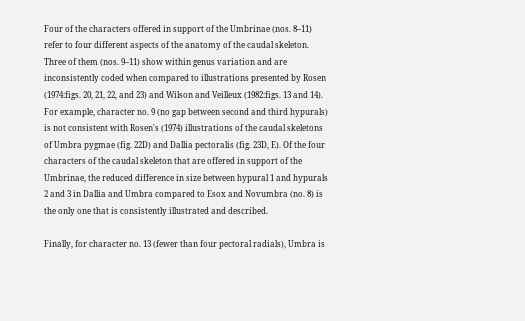Four of the characters offered in support of the Umbrinae (nos. 8–11) refer to four different aspects of the anatomy of the caudal skeleton. Three of them (nos. 9–11) show within genus variation and are inconsistently coded when compared to illustrations presented by Rosen (1974:figs. 20, 21, 22, and 23) and Wilson and Veilleux (1982:figs. 13 and 14). For example, character no. 9 (no gap between second and third hypurals) is not consistent with Rosen's (1974) illustrations of the caudal skeletons of Umbra pygmae (fig. 22D) and Dallia pectoralis (fig. 23D, E). Of the four characters of the caudal skeleton that are offered in support of the Umbrinae, the reduced difference in size between hypural 1 and hypurals 2 and 3 in Dallia and Umbra compared to Esox and Novumbra (no. 8) is the only one that is consistently illustrated and described.

Finally, for character no. 13 (fewer than four pectoral radials), Umbra is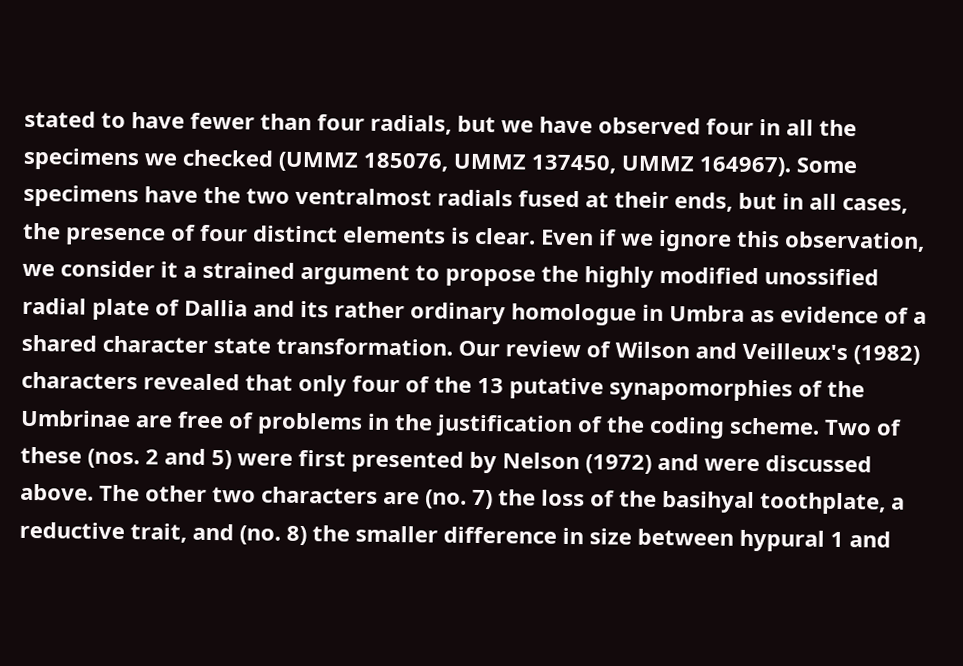stated to have fewer than four radials, but we have observed four in all the specimens we checked (UMMZ 185076, UMMZ 137450, UMMZ 164967). Some specimens have the two ventralmost radials fused at their ends, but in all cases, the presence of four distinct elements is clear. Even if we ignore this observation, we consider it a strained argument to propose the highly modified unossified radial plate of Dallia and its rather ordinary homologue in Umbra as evidence of a shared character state transformation. Our review of Wilson and Veilleux's (1982) characters revealed that only four of the 13 putative synapomorphies of the Umbrinae are free of problems in the justification of the coding scheme. Two of these (nos. 2 and 5) were first presented by Nelson (1972) and were discussed above. The other two characters are (no. 7) the loss of the basihyal toothplate, a reductive trait, and (no. 8) the smaller difference in size between hypural 1 and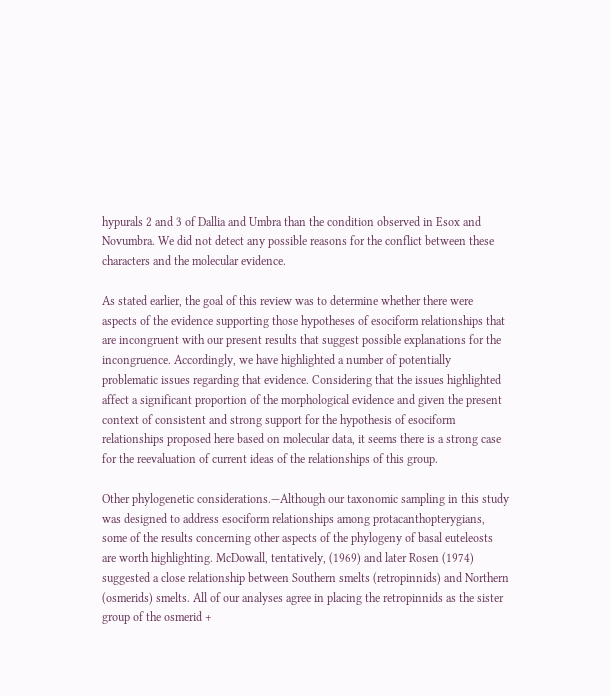hypurals 2 and 3 of Dallia and Umbra than the condition observed in Esox and Novumbra. We did not detect any possible reasons for the conflict between these characters and the molecular evidence.

As stated earlier, the goal of this review was to determine whether there were aspects of the evidence supporting those hypotheses of esociform relationships that are incongruent with our present results that suggest possible explanations for the incongruence. Accordingly, we have highlighted a number of potentially problematic issues regarding that evidence. Considering that the issues highlighted affect a significant proportion of the morphological evidence and given the present context of consistent and strong support for the hypothesis of esociform relationships proposed here based on molecular data, it seems there is a strong case for the reevaluation of current ideas of the relationships of this group.

Other phylogenetic considerations.—Although our taxonomic sampling in this study was designed to address esociform relationships among protacanthopterygians, some of the results concerning other aspects of the phylogeny of basal euteleosts are worth highlighting. McDowall, tentatively, (1969) and later Rosen (1974) suggested a close relationship between Southern smelts (retropinnids) and Northern (osmerids) smelts. All of our analyses agree in placing the retropinnids as the sister group of the osmerid +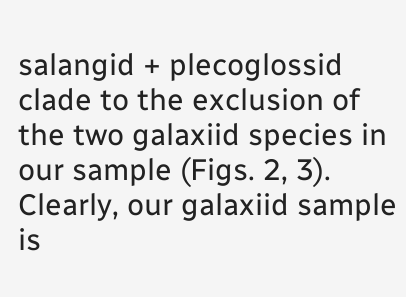salangid + plecoglossid clade to the exclusion of the two galaxiid species in our sample (Figs. 2, 3). Clearly, our galaxiid sample is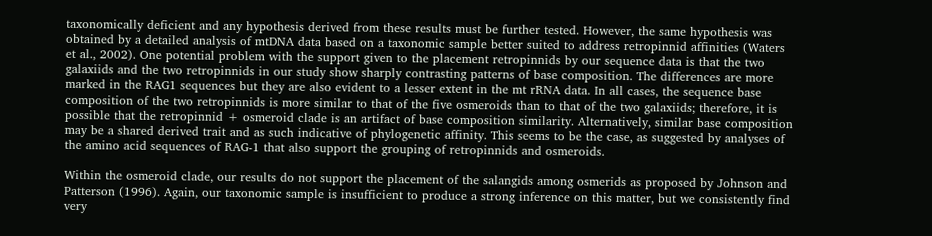taxonomically deficient and any hypothesis derived from these results must be further tested. However, the same hypothesis was obtained by a detailed analysis of mtDNA data based on a taxonomic sample better suited to address retropinnid affinities (Waters et al., 2002). One potential problem with the support given to the placement retropinnids by our sequence data is that the two galaxiids and the two retropinnids in our study show sharply contrasting patterns of base composition. The differences are more marked in the RAG1 sequences but they are also evident to a lesser extent in the mt rRNA data. In all cases, the sequence base composition of the two retropinnids is more similar to that of the five osmeroids than to that of the two galaxiids; therefore, it is possible that the retropinnid + osmeroid clade is an artifact of base composition similarity. Alternatively, similar base composition may be a shared derived trait and as such indicative of phylogenetic affinity. This seems to be the case, as suggested by analyses of the amino acid sequences of RAG-1 that also support the grouping of retropinnids and osmeroids.

Within the osmeroid clade, our results do not support the placement of the salangids among osmerids as proposed by Johnson and Patterson (1996). Again, our taxonomic sample is insufficient to produce a strong inference on this matter, but we consistently find very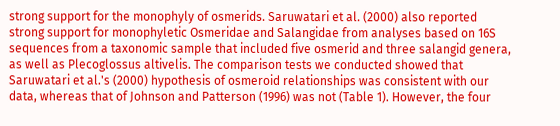strong support for the monophyly of osmerids. Saruwatari et al. (2000) also reported strong support for monophyletic Osmeridae and Salangidae from analyses based on 16S sequences from a taxonomic sample that included five osmerid and three salangid genera, as well as Plecoglossus altivelis. The comparison tests we conducted showed that Saruwatari et al.'s (2000) hypothesis of osmeroid relationships was consistent with our data, whereas that of Johnson and Patterson (1996) was not (Table 1). However, the four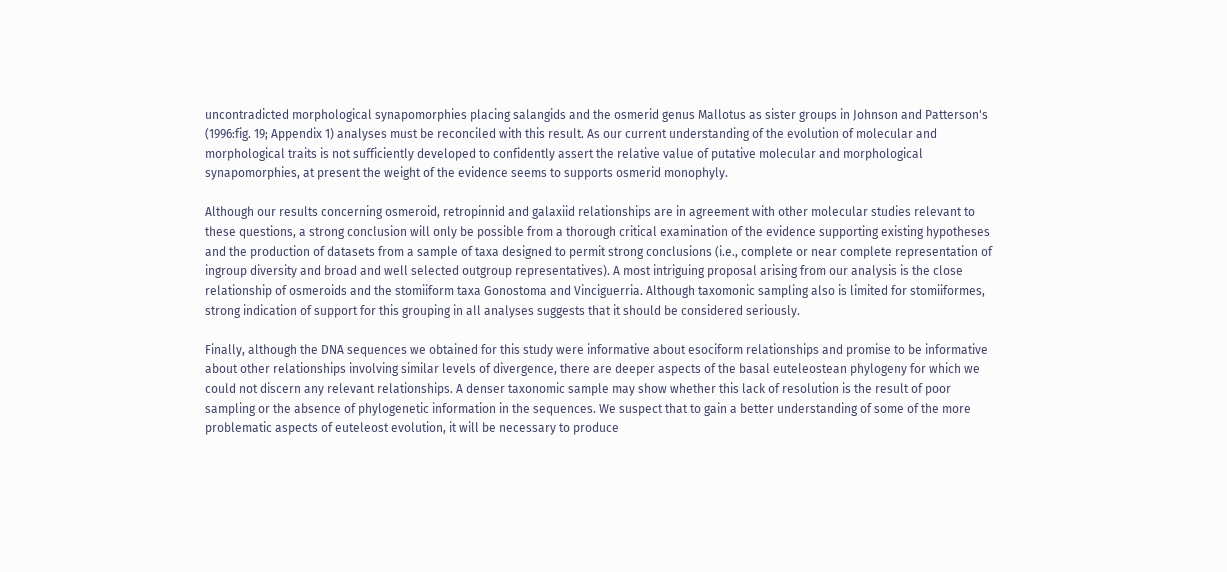uncontradicted morphological synapomorphies placing salangids and the osmerid genus Mallotus as sister groups in Johnson and Patterson's (1996:fig. 19; Appendix 1) analyses must be reconciled with this result. As our current understanding of the evolution of molecular and morphological traits is not sufficiently developed to confidently assert the relative value of putative molecular and morphological synapomorphies, at present the weight of the evidence seems to supports osmerid monophyly.

Although our results concerning osmeroid, retropinnid and galaxiid relationships are in agreement with other molecular studies relevant to these questions, a strong conclusion will only be possible from a thorough critical examination of the evidence supporting existing hypotheses and the production of datasets from a sample of taxa designed to permit strong conclusions (i.e., complete or near complete representation of ingroup diversity and broad and well selected outgroup representatives). A most intriguing proposal arising from our analysis is the close relationship of osmeroids and the stomiiform taxa Gonostoma and Vinciguerria. Although taxomonic sampling also is limited for stomiiformes, strong indication of support for this grouping in all analyses suggests that it should be considered seriously.

Finally, although the DNA sequences we obtained for this study were informative about esociform relationships and promise to be informative about other relationships involving similar levels of divergence, there are deeper aspects of the basal euteleostean phylogeny for which we could not discern any relevant relationships. A denser taxonomic sample may show whether this lack of resolution is the result of poor sampling or the absence of phylogenetic information in the sequences. We suspect that to gain a better understanding of some of the more problematic aspects of euteleost evolution, it will be necessary to produce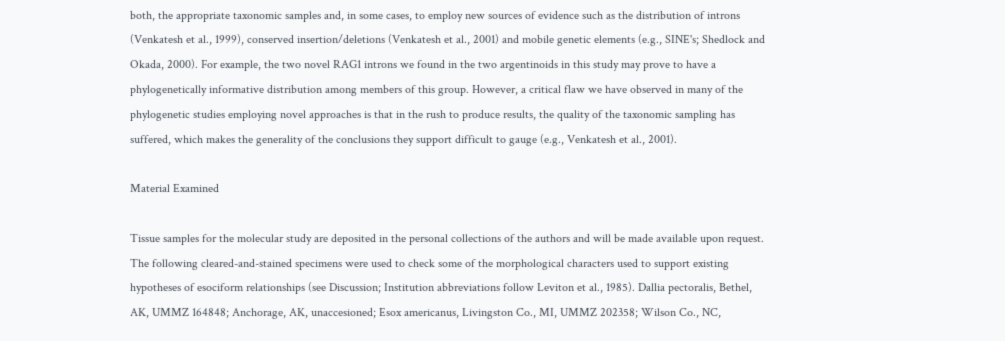both, the appropriate taxonomic samples and, in some cases, to employ new sources of evidence such as the distribution of introns (Venkatesh et al., 1999), conserved insertion/deletions (Venkatesh et al., 2001) and mobile genetic elements (e.g., SINE's; Shedlock and Okada, 2000). For example, the two novel RAG1 introns we found in the two argentinoids in this study may prove to have a phylogenetically informative distribution among members of this group. However, a critical flaw we have observed in many of the phylogenetic studies employing novel approaches is that in the rush to produce results, the quality of the taxonomic sampling has suffered, which makes the generality of the conclusions they support difficult to gauge (e.g., Venkatesh et al., 2001).

Material Examined

Tissue samples for the molecular study are deposited in the personal collections of the authors and will be made available upon request. The following cleared-and-stained specimens were used to check some of the morphological characters used to support existing hypotheses of esociform relationships (see Discussion; Institution abbreviations follow Leviton et al., 1985). Dallia pectoralis, Bethel, AK, UMMZ 164848; Anchorage, AK, unaccesioned; Esox americanus, Livingston Co., MI, UMMZ 202358; Wilson Co., NC,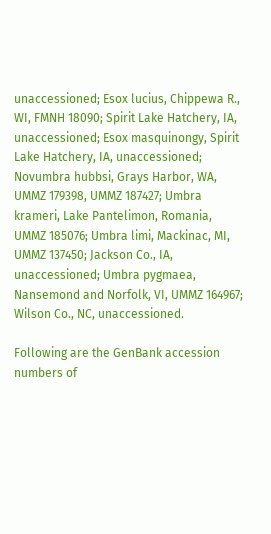unaccessioned; Esox lucius, Chippewa R., WI, FMNH 18090; Spirit Lake Hatchery, IA, unaccessioned; Esox masquinongy, Spirit Lake Hatchery, IA, unaccessioned; Novumbra hubbsi, Grays Harbor, WA, UMMZ 179398, UMMZ 187427; Umbra krameri, Lake Pantelimon, Romania, UMMZ 185076; Umbra limi, Mackinac, MI, UMMZ 137450; Jackson Co., IA, unaccessioned; Umbra pygmaea, Nansemond and Norfolk, VI, UMMZ 164967; Wilson Co., NC, unaccessioned.

Following are the GenBank accession numbers of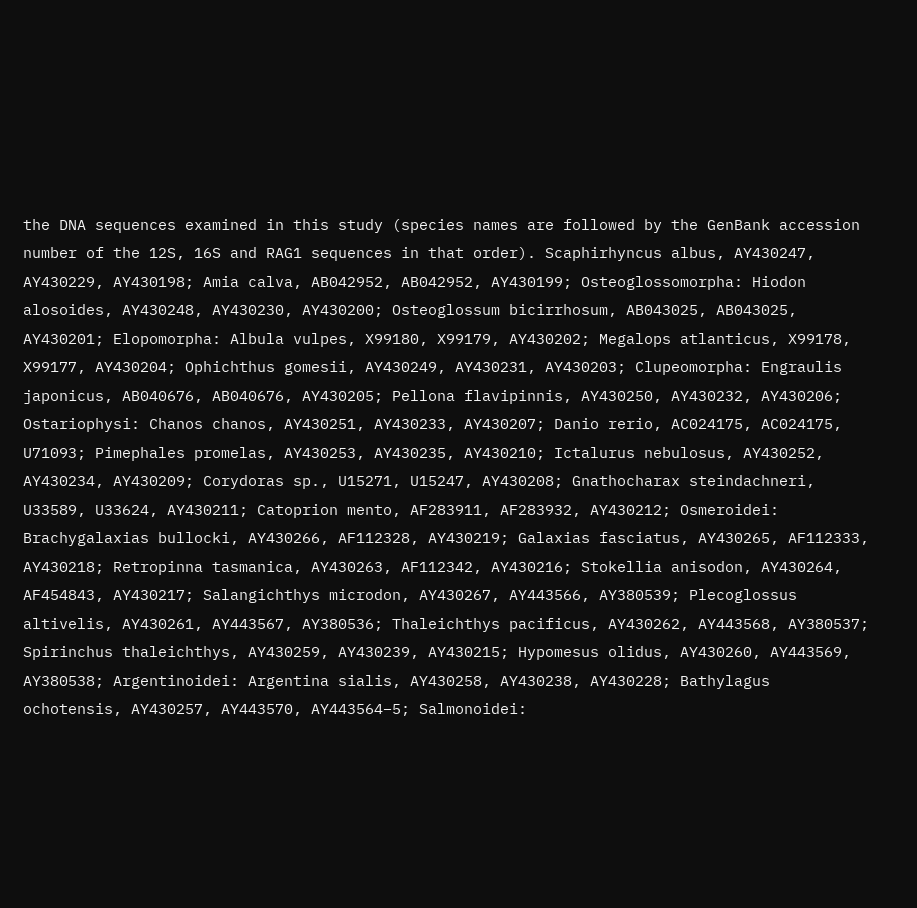the DNA sequences examined in this study (species names are followed by the GenBank accession number of the 12S, 16S and RAG1 sequences in that order). Scaphirhyncus albus, AY430247, AY430229, AY430198; Amia calva, AB042952, AB042952, AY430199; Osteoglossomorpha: Hiodon alosoides, AY430248, AY430230, AY430200; Osteoglossum bicirrhosum, AB043025, AB043025, AY430201; Elopomorpha: Albula vulpes, X99180, X99179, AY430202; Megalops atlanticus, X99178, X99177, AY430204; Ophichthus gomesii, AY430249, AY430231, AY430203; Clupeomorpha: Engraulis japonicus, AB040676, AB040676, AY430205; Pellona flavipinnis, AY430250, AY430232, AY430206; Ostariophysi: Chanos chanos, AY430251, AY430233, AY430207; Danio rerio, AC024175, AC024175, U71093; Pimephales promelas, AY430253, AY430235, AY430210; Ictalurus nebulosus, AY430252, AY430234, AY430209; Corydoras sp., U15271, U15247, AY430208; Gnathocharax steindachneri, U33589, U33624, AY430211; Catoprion mento, AF283911, AF283932, AY430212; Osmeroidei: Brachygalaxias bullocki, AY430266, AF112328, AY430219; Galaxias fasciatus, AY430265, AF112333, AY430218; Retropinna tasmanica, AY430263, AF112342, AY430216; Stokellia anisodon, AY430264, AF454843, AY430217; Salangichthys microdon, AY430267, AY443566, AY380539; Plecoglossus altivelis, AY430261, AY443567, AY380536; Thaleichthys pacificus, AY430262, AY443568, AY380537; Spirinchus thaleichthys, AY430259, AY430239, AY430215; Hypomesus olidus, AY430260, AY443569, AY380538; Argentinoidei: Argentina sialis, AY430258, AY430238, AY430228; Bathylagus ochotensis, AY430257, AY443570, AY443564–5; Salmonoidei: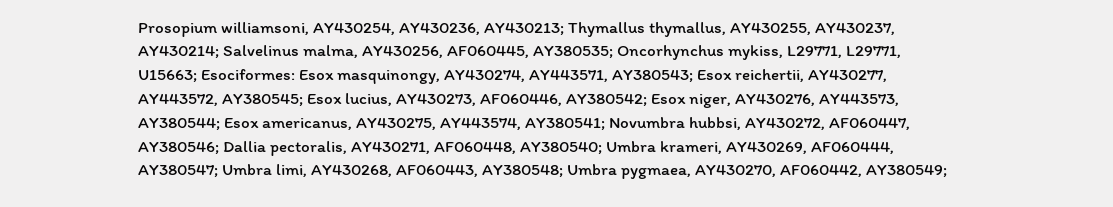Prosopium williamsoni, AY430254, AY430236, AY430213; Thymallus thymallus, AY430255, AY430237, AY430214; Salvelinus malma, AY430256, AF060445, AY380535; Oncorhynchus mykiss, L29771, L29771, U15663; Esociformes: Esox masquinongy, AY430274, AY443571, AY380543; Esox reichertii, AY430277, AY443572, AY380545; Esox lucius, AY430273, AF060446, AY380542; Esox niger, AY430276, AY443573, AY380544; Esox americanus, AY430275, AY443574, AY380541; Novumbra hubbsi, AY430272, AF060447, AY380546; Dallia pectoralis, AY430271, AF060448, AY380540; Umbra krameri, AY430269, AF060444, AY380547; Umbra limi, AY430268, AF060443, AY380548; Umbra pygmaea, AY430270, AF060442, AY380549;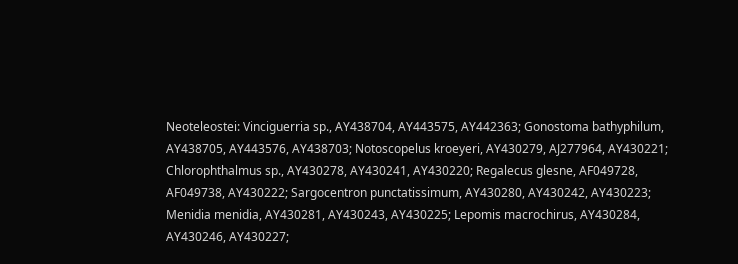Neoteleostei: Vinciguerria sp., AY438704, AY443575, AY442363; Gonostoma bathyphilum, AY438705, AY443576, AY438703; Notoscopelus kroeyeri, AY430279, AJ277964, AY430221; Chlorophthalmus sp., AY430278, AY430241, AY430220; Regalecus glesne, AF049728, AF049738, AY430222; Sargocentron punctatissimum, AY430280, AY430242, AY430223; Menidia menidia, AY430281, AY430243, AY430225; Lepomis macrochirus, AY430284, AY430246, AY430227;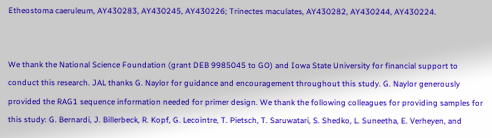Etheostoma caeruleum, AY430283, AY430245, AY430226; Trinectes maculates, AY430282, AY430244, AY430224.


We thank the National Science Foundation (grant DEB 9985045 to GO) and Iowa State University for financial support to conduct this research. JAL thanks G. Naylor for guidance and encouragement throughout this study. G. Naylor generously provided the RAG1 sequence information needed for primer design. We thank the following colleagues for providing samples for this study: G. Bernardi, J. Billerbeck, R. Kopf, G. Lecointre, T. Pietsch, T. Saruwatari, S. Shedko, L. Suneetha, E. Verheyen, and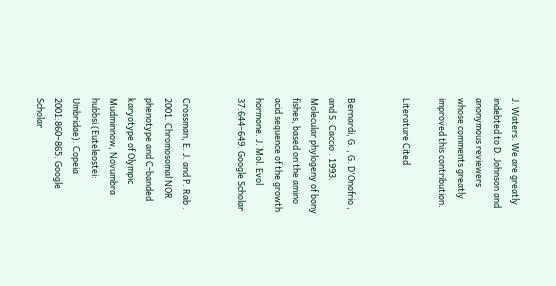J. Waters. We are greatly indebted to D. Johnson and anonymous reviewers whose comments greatly improved this contribution.

Literature Cited


Bernardi, G. , G. D'Onofrio , and S. Caccio . 1993. Molecular phylogeny of bony fishes, based on the amino acid sequence of the growth hormone. J. Mol. Evol 37:644–649. Google Scholar


Crossman, E. J. and P. Rab . 2001. Chromosomal NOR phenotype and C-banded karyotype of Olympic Mudminnow, Novumbra hubbsi (Euteleostei: Umbridae). Copeia 2001:860–865. Google Scholar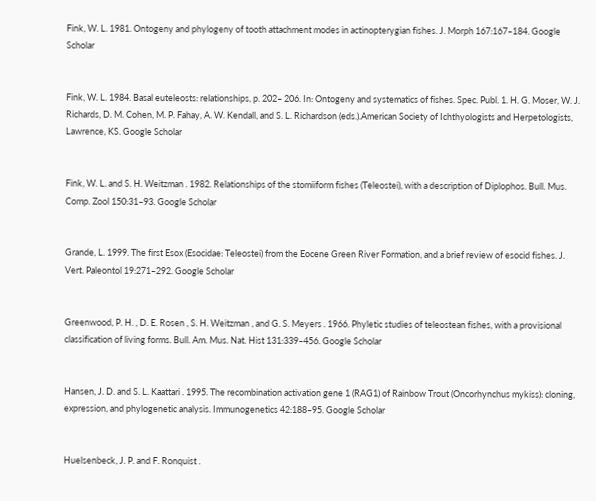Fink, W. L. 1981. Ontogeny and phylogeny of tooth attachment modes in actinopterygian fishes. J. Morph 167:167–184. Google Scholar


Fink, W. L. 1984. Basal euteleosts: relationships, p. 202– 206. In: Ontogeny and systematics of fishes. Spec. Publ. 1. H. G. Moser, W. J. Richards, D. M. Cohen, M. P. Fahay, A. W. Kendall, and S. L. Richardson (eds.).American Society of Ichthyologists and Herpetologists, Lawrence, KS. Google Scholar


Fink, W. L. and S. H. Weitzman . 1982. Relationships of the stomiiform fishes (Teleostei), with a description of Diplophos. Bull. Mus. Comp. Zool 150:31–93. Google Scholar


Grande, L. 1999. The first Esox (Esocidae: Teleostei) from the Eocene Green River Formation, and a brief review of esocid fishes. J. Vert. Paleontol 19:271–292. Google Scholar


Greenwood, P. H. , D. E. Rosen , S. H. Weitzman , and G. S. Meyers . 1966. Phyletic studies of teleostean fishes, with a provisional classification of living forms. Bull. Am. Mus. Nat. Hist 131:339–456. Google Scholar


Hansen, J. D. and S. L. Kaattari . 1995. The recombination activation gene 1 (RAG1) of Rainbow Trout (Oncorhynchus mykiss): cloning, expression, and phylogenetic analysis. Immunogenetics 42:188–95. Google Scholar


Huelsenbeck, J. P. and F. Ronquist .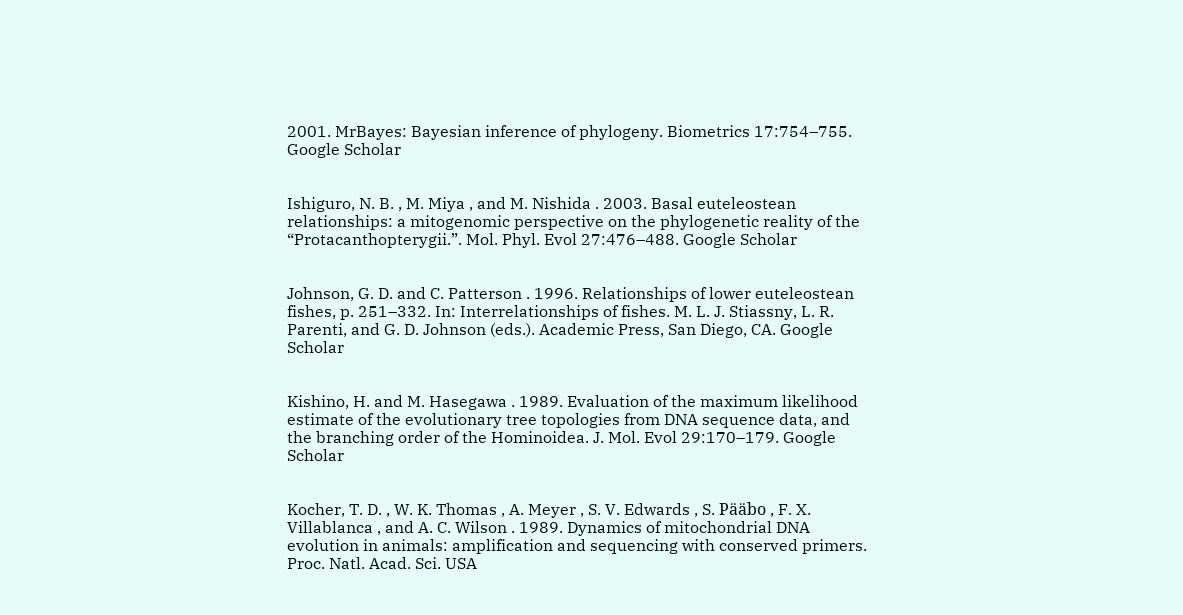2001. MrBayes: Bayesian inference of phylogeny. Biometrics 17:754–755. Google Scholar


Ishiguro, N. B. , M. Miya , and M. Nishida . 2003. Basal euteleostean relationships: a mitogenomic perspective on the phylogenetic reality of the “Protacanthopterygii.”. Mol. Phyl. Evol 27:476–488. Google Scholar


Johnson, G. D. and C. Patterson . 1996. Relationships of lower euteleostean fishes, p. 251–332. In: Interrelationships of fishes. M. L. J. Stiassny, L. R. Parenti, and G. D. Johnson (eds.). Academic Press, San Diego, CA. Google Scholar


Kishino, H. and M. Hasegawa . 1989. Evaluation of the maximum likelihood estimate of the evolutionary tree topologies from DNA sequence data, and the branching order of the Hominoidea. J. Mol. Evol 29:170–179. Google Scholar


Kocher, T. D. , W. K. Thomas , A. Meyer , S. V. Edwards , S. Pääbo , F. X. Villablanca , and A. C. Wilson . 1989. Dynamics of mitochondrial DNA evolution in animals: amplification and sequencing with conserved primers. Proc. Natl. Acad. Sci. USA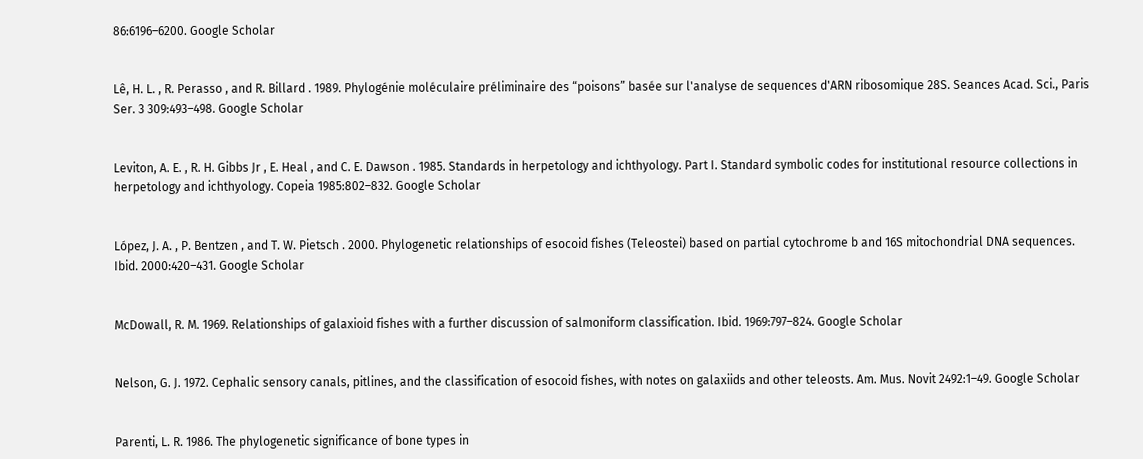86:6196–6200. Google Scholar


Lê, H. L. , R. Perasso , and R. Billard . 1989. Phylogénie moléculaire préliminaire des “poisons” basée sur l'analyse de sequences d'ARN ribosomique 28S. Seances Acad. Sci., Paris Ser. 3 309:493–498. Google Scholar


Leviton, A. E. , R. H. Gibbs Jr , E. Heal , and C. E. Dawson . 1985. Standards in herpetology and ichthyology. Part I. Standard symbolic codes for institutional resource collections in herpetology and ichthyology. Copeia 1985:802–832. Google Scholar


López, J. A. , P. Bentzen , and T. W. Pietsch . 2000. Phylogenetic relationships of esocoid fishes (Teleostei) based on partial cytochrome b and 16S mitochondrial DNA sequences. Ibid. 2000:420–431. Google Scholar


McDowall, R. M. 1969. Relationships of galaxioid fishes with a further discussion of salmoniform classification. Ibid. 1969:797–824. Google Scholar


Nelson, G. J. 1972. Cephalic sensory canals, pitlines, and the classification of esocoid fishes, with notes on galaxiids and other teleosts. Am. Mus. Novit 2492:1–49. Google Scholar


Parenti, L. R. 1986. The phylogenetic significance of bone types in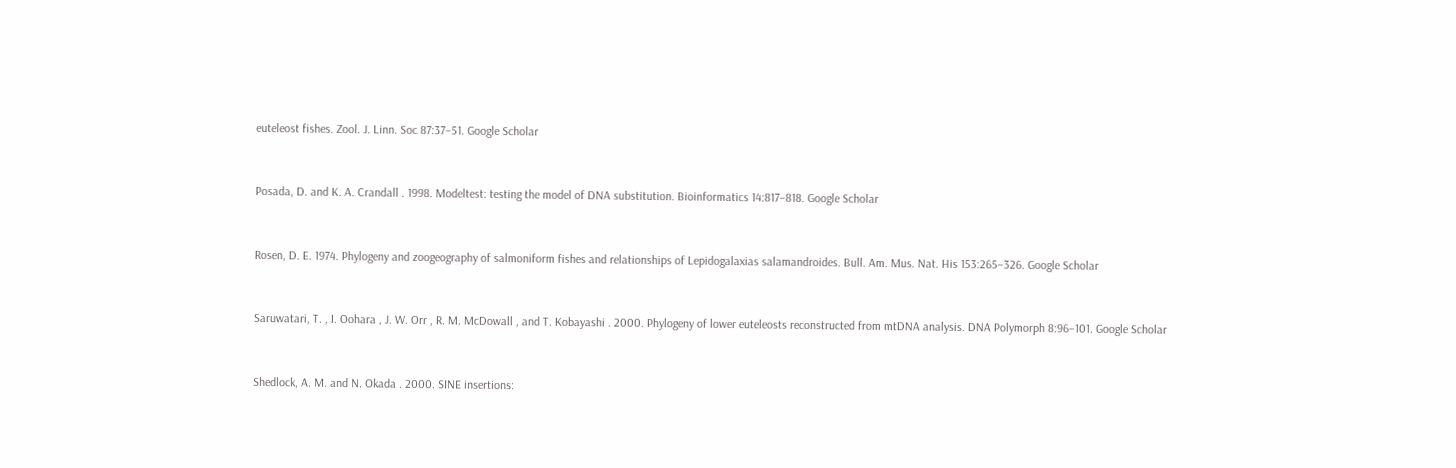euteleost fishes. Zool. J. Linn. Soc 87:37–51. Google Scholar


Posada, D. and K. A. Crandall . 1998. Modeltest: testing the model of DNA substitution. Bioinformatics 14:817–818. Google Scholar


Rosen, D. E. 1974. Phylogeny and zoogeography of salmoniform fishes and relationships of Lepidogalaxias salamandroides. Bull. Am. Mus. Nat. His 153:265–326. Google Scholar


Saruwatari, T. , I. Oohara , J. W. Orr , R. M. McDowall , and T. Kobayashi . 2000. Phylogeny of lower euteleosts reconstructed from mtDNA analysis. DNA Polymorph 8:96–101. Google Scholar


Shedlock, A. M. and N. Okada . 2000. SINE insertions: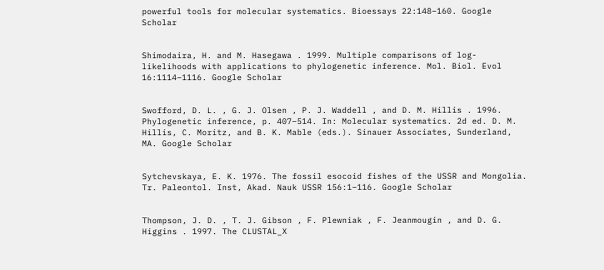powerful tools for molecular systematics. Bioessays 22:148–160. Google Scholar


Shimodaira, H. and M. Hasegawa . 1999. Multiple comparisons of log-likelihoods with applications to phylogenetic inference. Mol. Biol. Evol 16:1114–1116. Google Scholar


Swofford, D. L. , G. J. Olsen , P. J. Waddell , and D. M. Hillis . 1996. Phylogenetic inference, p. 407–514. In: Molecular systematics. 2d ed. D. M. Hillis, C. Moritz, and B. K. Mable (eds.). Sinauer Associates, Sunderland, MA. Google Scholar


Sytchevskaya, E. K. 1976. The fossil esocoid fishes of the USSR and Mongolia. Tr. Paleontol. Inst, Akad. Nauk USSR 156:1–116. Google Scholar


Thompson, J. D. , T. J. Gibson , F. Plewniak , F. Jeanmougin , and D. G. Higgins . 1997. The CLUSTAL_X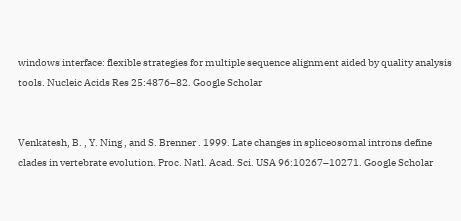windows interface: flexible strategies for multiple sequence alignment aided by quality analysis tools. Nucleic Acids Res 25:4876–82. Google Scholar


Venkatesh, B. , Y. Ning , and S. Brenner . 1999. Late changes in spliceosomal introns define clades in vertebrate evolution. Proc. Natl. Acad. Sci. USA 96:10267–10271. Google Scholar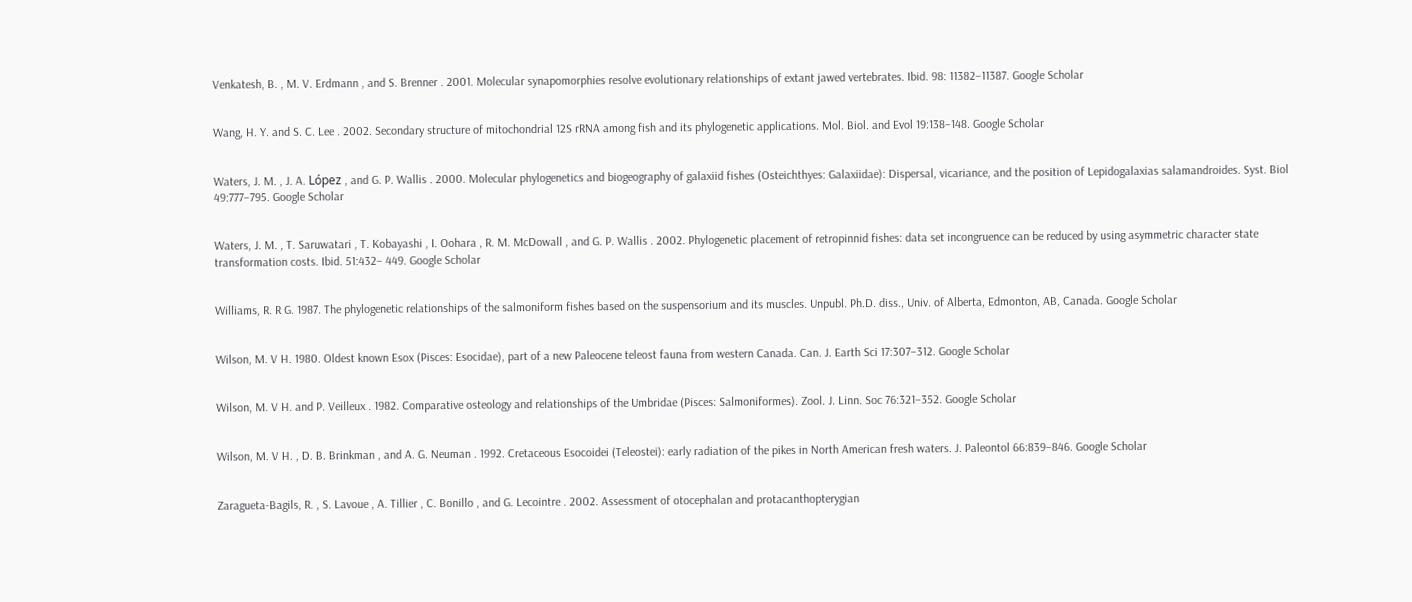Venkatesh, B. , M. V. Erdmann , and S. Brenner . 2001. Molecular synapomorphies resolve evolutionary relationships of extant jawed vertebrates. Ibid. 98: 11382–11387. Google Scholar


Wang, H. Y. and S. C. Lee . 2002. Secondary structure of mitochondrial 12S rRNA among fish and its phylogenetic applications. Mol. Biol. and Evol 19:138–148. Google Scholar


Waters, J. M. , J. A. López , and G. P. Wallis . 2000. Molecular phylogenetics and biogeography of galaxiid fishes (Osteichthyes: Galaxiidae): Dispersal, vicariance, and the position of Lepidogalaxias salamandroides. Syst. Biol 49:777–795. Google Scholar


Waters, J. M. , T. Saruwatari , T. Kobayashi , I. Oohara , R. M. McDowall , and G. P. Wallis . 2002. Phylogenetic placement of retropinnid fishes: data set incongruence can be reduced by using asymmetric character state transformation costs. Ibid. 51:432– 449. Google Scholar


Williams, R. R G. 1987. The phylogenetic relationships of the salmoniform fishes based on the suspensorium and its muscles. Unpubl. Ph.D. diss., Univ. of Alberta, Edmonton, AB, Canada. Google Scholar


Wilson, M. V H. 1980. Oldest known Esox (Pisces: Esocidae), part of a new Paleocene teleost fauna from western Canada. Can. J. Earth Sci 17:307–312. Google Scholar


Wilson, M. V H. and P. Veilleux . 1982. Comparative osteology and relationships of the Umbridae (Pisces: Salmoniformes). Zool. J. Linn. Soc 76:321–352. Google Scholar


Wilson, M. V H. , D. B. Brinkman , and A. G. Neuman . 1992. Cretaceous Esocoidei (Teleostei): early radiation of the pikes in North American fresh waters. J. Paleontol 66:839–846. Google Scholar


Zaragueta-Bagils, R. , S. Lavoue , A. Tillier , C. Bonillo , and G. Lecointre . 2002. Assessment of otocephalan and protacanthopterygian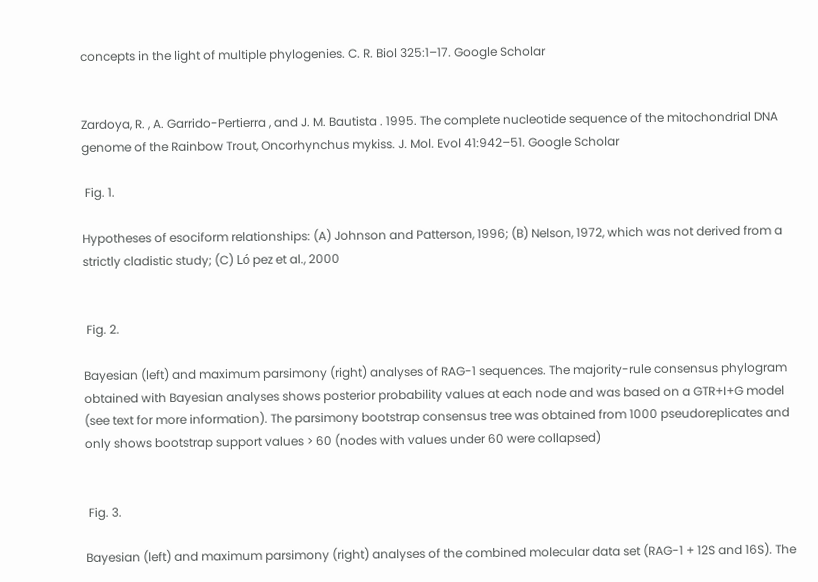concepts in the light of multiple phylogenies. C. R. Biol 325:1–17. Google Scholar


Zardoya, R. , A. Garrido-Pertierra , and J. M. Bautista . 1995. The complete nucleotide sequence of the mitochondrial DNA genome of the Rainbow Trout, Oncorhynchus mykiss. J. Mol. Evol 41:942–51. Google Scholar

 Fig. 1.

Hypotheses of esociform relationships: (A) Johnson and Patterson, 1996; (B) Nelson, 1972, which was not derived from a strictly cladistic study; (C) Ló pez et al., 2000


 Fig. 2.

Bayesian (left) and maximum parsimony (right) analyses of RAG-1 sequences. The majority-rule consensus phylogram obtained with Bayesian analyses shows posterior probability values at each node and was based on a GTR+I+G model (see text for more information). The parsimony bootstrap consensus tree was obtained from 1000 pseudoreplicates and only shows bootstrap support values > 60 (nodes with values under 60 were collapsed)


 Fig. 3.

Bayesian (left) and maximum parsimony (right) analyses of the combined molecular data set (RAG-1 + 12S and 16S). The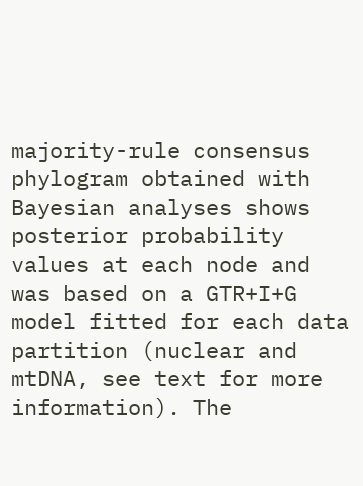majority-rule consensus phylogram obtained with Bayesian analyses shows posterior probability values at each node and was based on a GTR+I+G model fitted for each data partition (nuclear and mtDNA, see text for more information). The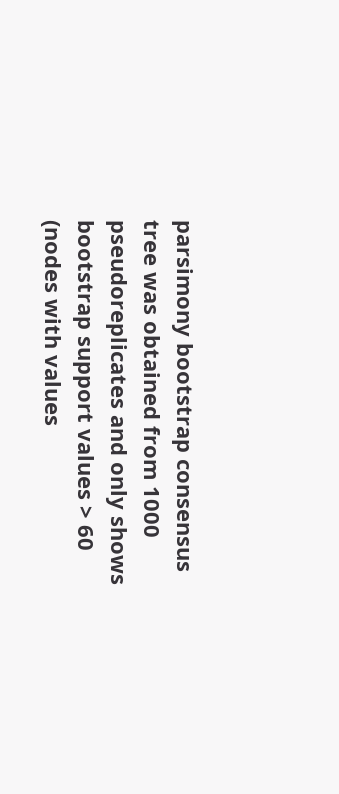parsimony bootstrap consensus tree was obtained from 1000 pseudoreplicates and only shows bootstrap support values > 60 (nodes with values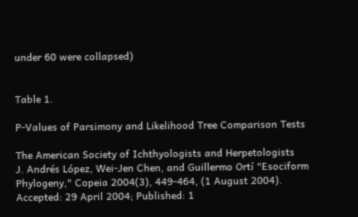under 60 were collapsed)


Table 1.

P-Values of Parsimony and Likelihood Tree Comparison Tests

The American Society of Ichthyologists and Herpetologists
J. Andrés López, Wei-Jen Chen, and Guillermo Ortí "Esociform Phylogeny," Copeia 2004(3), 449-464, (1 August 2004).
Accepted: 29 April 2004; Published: 1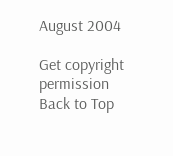August 2004

Get copyright permission
Back to Top